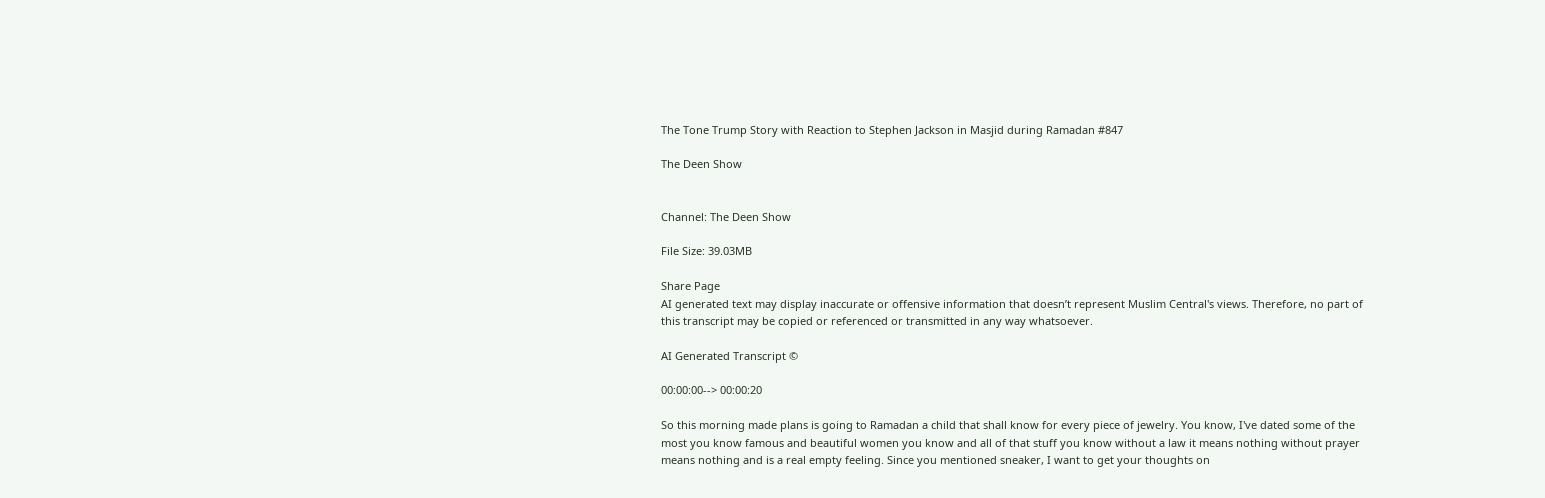The Tone Trump Story with Reaction to Stephen Jackson in Masjid during Ramadan #847

The Deen Show


Channel: The Deen Show

File Size: 39.03MB

Share Page
AI generated text may display inaccurate or offensive information that doesn’t represent Muslim Central's views. Therefore, no part of this transcript may be copied or referenced or transmitted in any way whatsoever.

AI Generated Transcript ©

00:00:00--> 00:00:20

So this morning made plans is going to Ramadan a child that shall know for every piece of jewelry. You know, I've dated some of the most you know famous and beautiful women you know and all of that stuff you know without a law it means nothing without prayer means nothing and is a real empty feeling. Since you mentioned sneaker, I want to get your thoughts on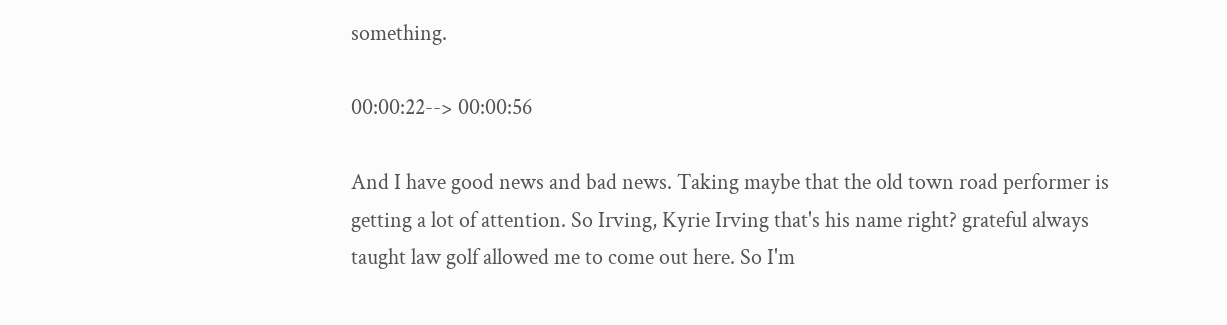something.

00:00:22--> 00:00:56

And I have good news and bad news. Taking maybe that the old town road performer is getting a lot of attention. So Irving, Kyrie Irving that's his name right? grateful always taught law golf allowed me to come out here. So I'm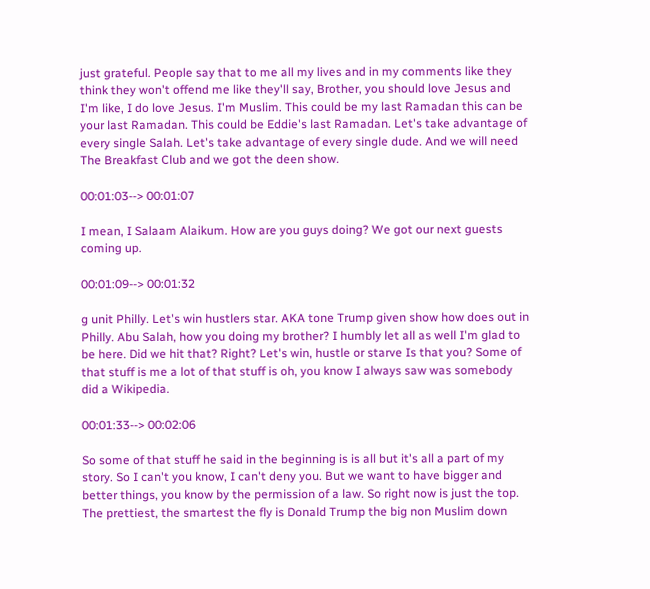just grateful. People say that to me all my lives and in my comments like they think they won't offend me like they'll say, Brother, you should love Jesus and I'm like, I do love Jesus. I'm Muslim. This could be my last Ramadan this can be your last Ramadan. This could be Eddie's last Ramadan. Let's take advantage of every single Salah. Let's take advantage of every single dude. And we will need The Breakfast Club and we got the deen show.

00:01:03--> 00:01:07

I mean, I Salaam Alaikum. How are you guys doing? We got our next guests coming up.

00:01:09--> 00:01:32

g unit Philly. Let's win hustlers star. AKA tone Trump given show how does out in Philly. Abu Salah, how you doing my brother? I humbly let all as well I'm glad to be here. Did we hit that? Right? Let's win, hustle or starve Is that you? Some of that stuff is me a lot of that stuff is oh, you know I always saw was somebody did a Wikipedia.

00:01:33--> 00:02:06

So some of that stuff he said in the beginning is is all but it's all a part of my story. So I can't you know, I can't deny you. But we want to have bigger and better things, you know by the permission of a law. So right now is just the top. The prettiest, the smartest the fly is Donald Trump the big non Muslim down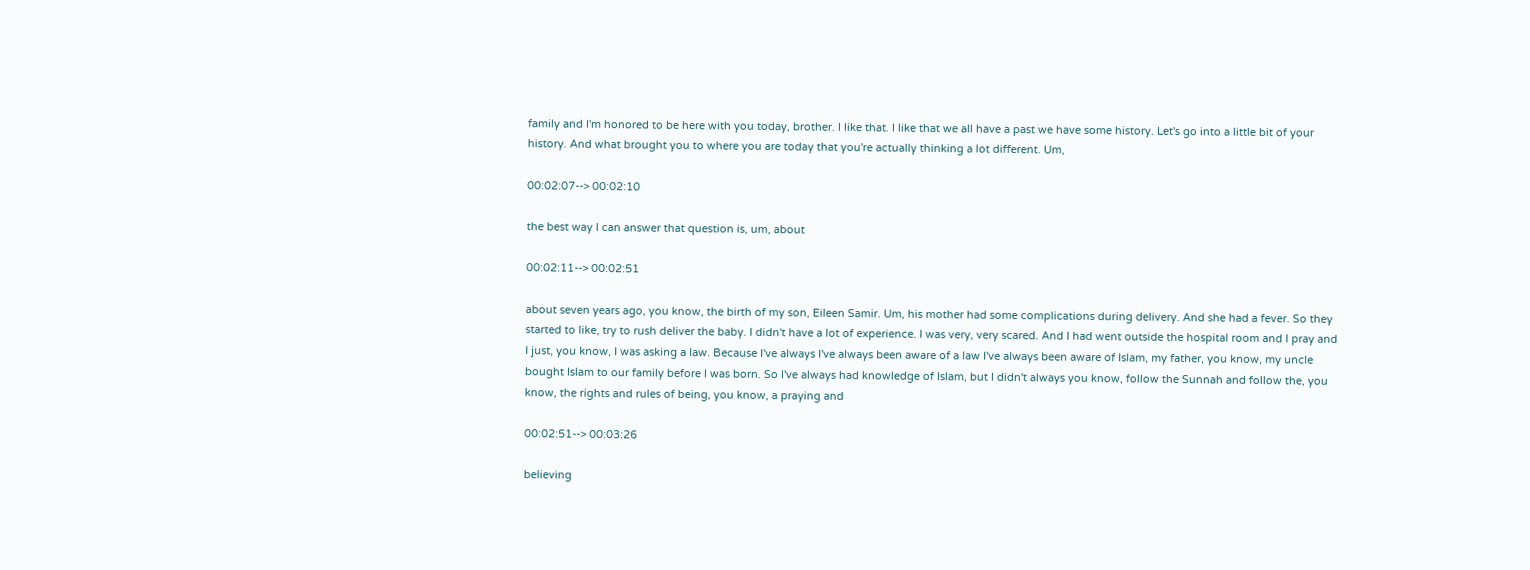family and I'm honored to be here with you today, brother. I like that. I like that we all have a past we have some history. Let's go into a little bit of your history. And what brought you to where you are today that you're actually thinking a lot different. Um,

00:02:07--> 00:02:10

the best way I can answer that question is, um, about

00:02:11--> 00:02:51

about seven years ago, you know, the birth of my son, Eileen Samir. Um, his mother had some complications during delivery. And she had a fever. So they started to like, try to rush deliver the baby. I didn't have a lot of experience. I was very, very scared. And I had went outside the hospital room and I pray and I just, you know, I was asking a law. Because I've always I've always been aware of a law I've always been aware of Islam, my father, you know, my uncle bought Islam to our family before I was born. So I've always had knowledge of Islam, but I didn't always you know, follow the Sunnah and follow the, you know, the rights and rules of being, you know, a praying and

00:02:51--> 00:03:26

believing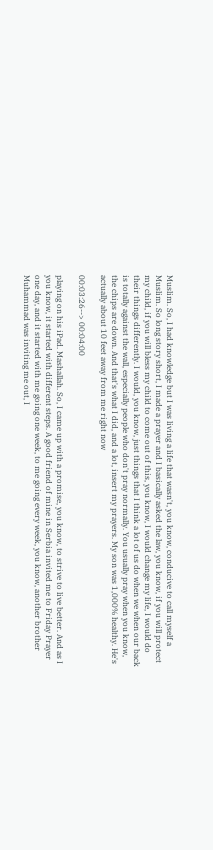Muslim. So, I had knowledge but I was living a life that wasn't, you know, conducive to call myself a Muslim. So long story short, I made a prayer and I basically asked the law, you know, if you will protect my child, if you will bless my child to come out of this, you know, I would change my life, I would do their things differently. I would, you know, just things that I think a lot of us do when we when our back is totally against the wall, especially people who don't pray normally. You usually pray when you know, the chips are down. And that's what I did, and a lot, insert my prayers. My son was 1,000% healthy. He's actually about 10 feet away from me right now

00:03:26--> 00:04:00

playing on his iPad. Mashallah. So, I came up with a promise, you know, to strive to live better. And as I you know, it started with different steps. A good friend of mine in Serbia invited me to Friday Prayer one day, and it started with me going one week, to me going every week, you know, another brother Muhammad was inviting me out, I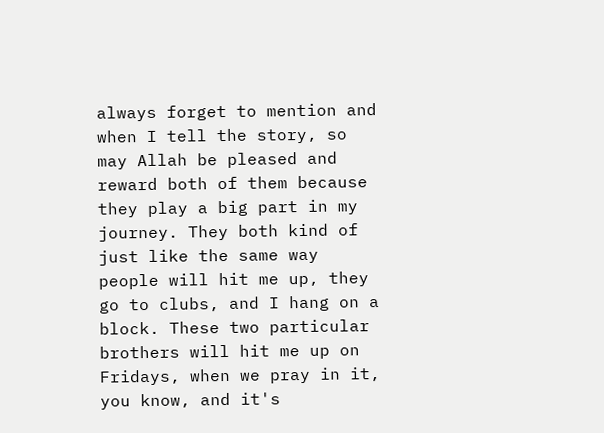always forget to mention and when I tell the story, so may Allah be pleased and reward both of them because they play a big part in my journey. They both kind of just like the same way people will hit me up, they go to clubs, and I hang on a block. These two particular brothers will hit me up on Fridays, when we pray in it, you know, and it's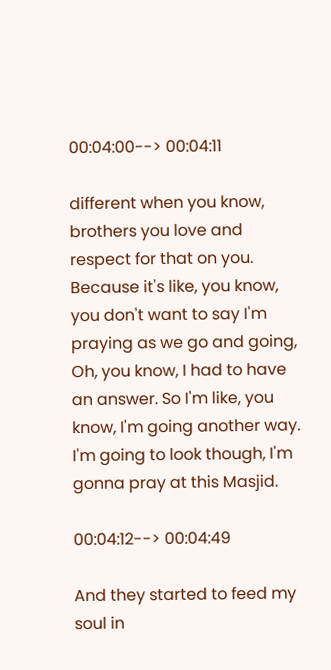00:04:00--> 00:04:11

different when you know, brothers you love and respect for that on you. Because it's like, you know, you don't want to say I'm praying as we go and going, Oh, you know, I had to have an answer. So I'm like, you know, I'm going another way. I'm going to look though, I'm gonna pray at this Masjid.

00:04:12--> 00:04:49

And they started to feed my soul in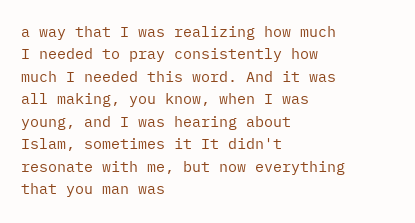a way that I was realizing how much I needed to pray consistently how much I needed this word. And it was all making, you know, when I was young, and I was hearing about Islam, sometimes it It didn't resonate with me, but now everything that you man was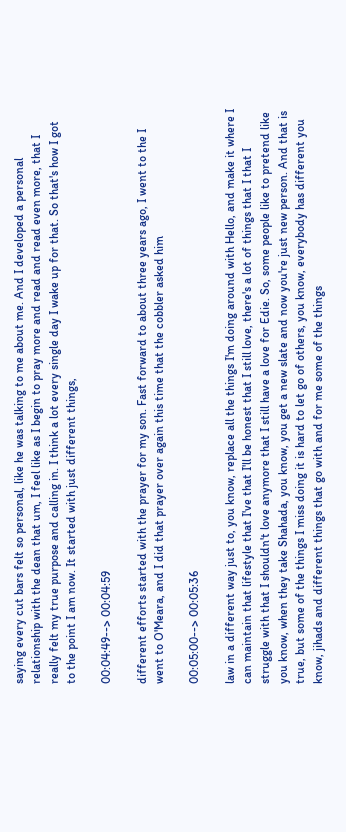saying every cut bars felt so personal, like he was talking to me about me. And I developed a personal relationship with the dean that um, I feel like as I begin to pray more and read and read even more, that I really felt my true purpose and calling in. I think a lot every single day I wake up for that. So that's how I got to the point I am now. It started with just different things,

00:04:49--> 00:04:59

different efforts started with the prayer for my son. Fast forward to about three years ago, I went to the I went to O'Meara, and I did that prayer over again this time that the cobbler asked him

00:05:00--> 00:05:36

law in a different way just to, you know, replace all the things I'm doing around with Hello, and make it where I can maintain that lifestyle that I've that I'll be honest that I still love, there's a lot of things that I that I struggle with that I shouldn't love anymore that I still have a love for Edie. So, some people like to pretend like you know, when they take Shahada, you know, you get a new slate and now you're just new person. And that is true, but some of the things I miss doing it is hard to let go of others, you know, everybody has different you know, jihads and different things that go with and for me some of the things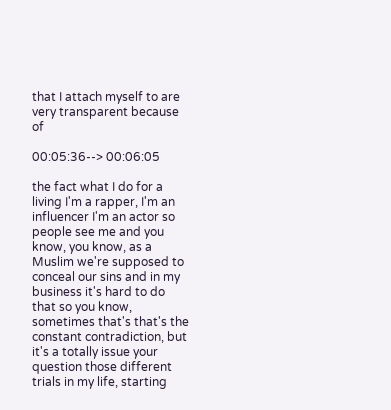that I attach myself to are very transparent because of

00:05:36--> 00:06:05

the fact what I do for a living I'm a rapper, I'm an influencer I'm an actor so people see me and you know, you know, as a Muslim we're supposed to conceal our sins and in my business it's hard to do that so you know, sometimes that's that's the constant contradiction, but it's a totally issue your question those different trials in my life, starting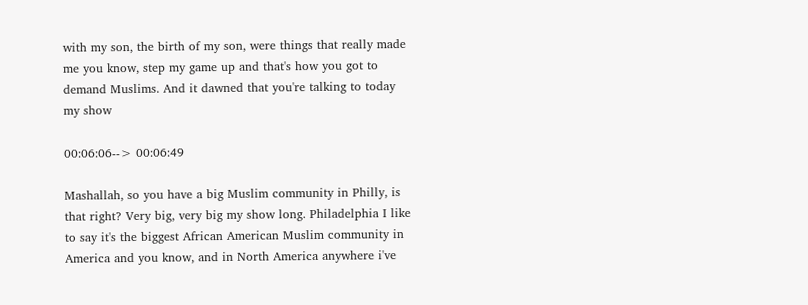with my son, the birth of my son, were things that really made me you know, step my game up and that's how you got to demand Muslims. And it dawned that you're talking to today my show

00:06:06--> 00:06:49

Mashallah, so you have a big Muslim community in Philly, is that right? Very big, very big my show long. Philadelphia I like to say it's the biggest African American Muslim community in America and you know, and in North America anywhere i've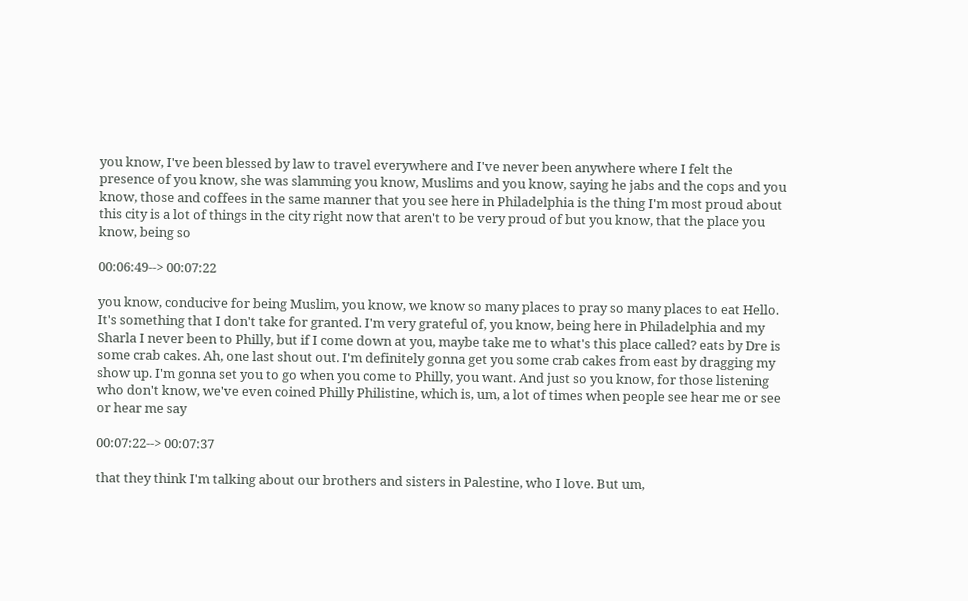you know, I've been blessed by law to travel everywhere and I've never been anywhere where I felt the presence of you know, she was slamming you know, Muslims and you know, saying he jabs and the cops and you know, those and coffees in the same manner that you see here in Philadelphia is the thing I'm most proud about this city is a lot of things in the city right now that aren't to be very proud of but you know, that the place you know, being so

00:06:49--> 00:07:22

you know, conducive for being Muslim, you know, we know so many places to pray so many places to eat Hello. It's something that I don't take for granted. I'm very grateful of, you know, being here in Philadelphia and my Sharla I never been to Philly, but if I come down at you, maybe take me to what's this place called? eats by Dre is some crab cakes. Ah, one last shout out. I'm definitely gonna get you some crab cakes from east by dragging my show up. I'm gonna set you to go when you come to Philly, you want. And just so you know, for those listening who don't know, we've even coined Philly Philistine, which is, um, a lot of times when people see hear me or see or hear me say

00:07:22--> 00:07:37

that they think I'm talking about our brothers and sisters in Palestine, who I love. But um,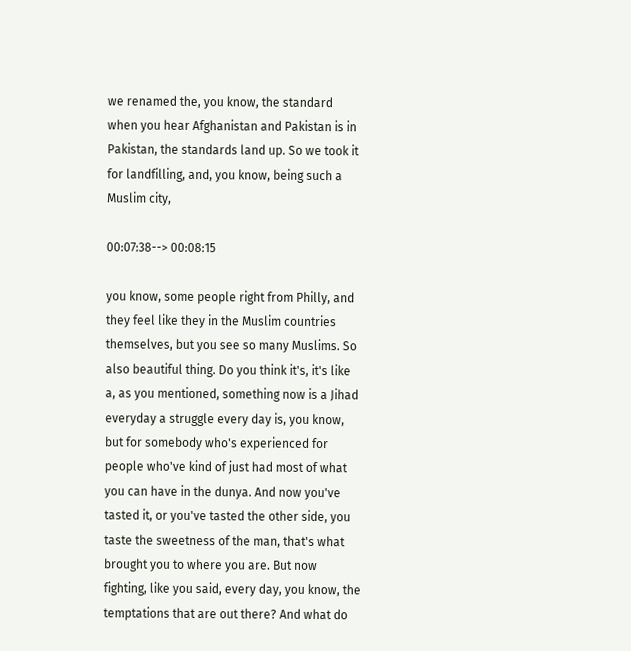we renamed the, you know, the standard when you hear Afghanistan and Pakistan is in Pakistan, the standards land up. So we took it for landfilling, and, you know, being such a Muslim city,

00:07:38--> 00:08:15

you know, some people right from Philly, and they feel like they in the Muslim countries themselves, but you see so many Muslims. So also beautiful thing. Do you think it's, it's like a, as you mentioned, something now is a Jihad everyday a struggle every day is, you know, but for somebody who's experienced for people who've kind of just had most of what you can have in the dunya. And now you've tasted it, or you've tasted the other side, you taste the sweetness of the man, that's what brought you to where you are. But now fighting, like you said, every day, you know, the temptations that are out there? And what do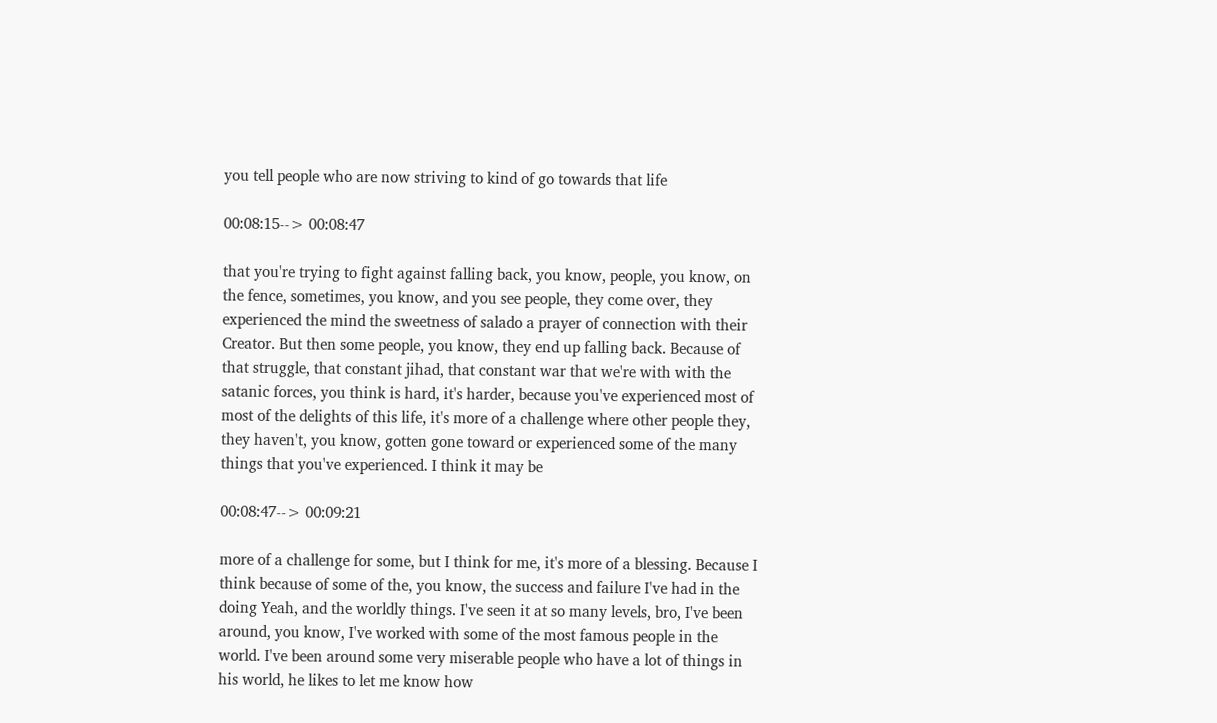you tell people who are now striving to kind of go towards that life

00:08:15--> 00:08:47

that you're trying to fight against falling back, you know, people, you know, on the fence, sometimes, you know, and you see people, they come over, they experienced the mind the sweetness of salado a prayer of connection with their Creator. But then some people, you know, they end up falling back. Because of that struggle, that constant jihad, that constant war that we're with with the satanic forces, you think is hard, it's harder, because you've experienced most of most of the delights of this life, it's more of a challenge where other people they, they haven't, you know, gotten gone toward or experienced some of the many things that you've experienced. I think it may be

00:08:47--> 00:09:21

more of a challenge for some, but I think for me, it's more of a blessing. Because I think because of some of the, you know, the success and failure I've had in the doing Yeah, and the worldly things. I've seen it at so many levels, bro, I've been around, you know, I've worked with some of the most famous people in the world. I've been around some very miserable people who have a lot of things in his world, he likes to let me know how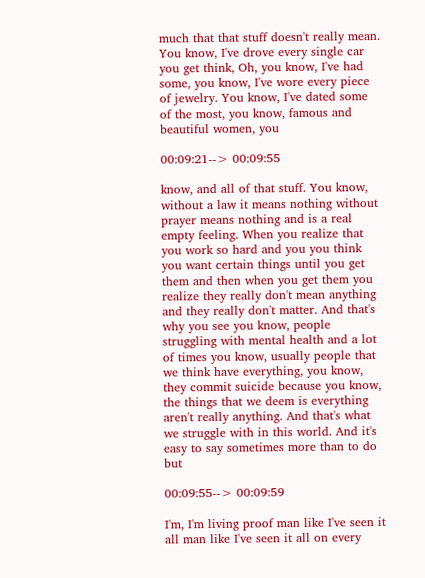much that that stuff doesn't really mean. You know, I've drove every single car you get think, Oh, you know, I've had some, you know, I've wore every piece of jewelry. You know, I've dated some of the most, you know, famous and beautiful women, you

00:09:21--> 00:09:55

know, and all of that stuff. You know, without a law it means nothing without prayer means nothing and is a real empty feeling. When you realize that you work so hard and you you think you want certain things until you get them and then when you get them you realize they really don't mean anything and they really don't matter. And that's why you see you know, people struggling with mental health and a lot of times you know, usually people that we think have everything, you know, they commit suicide because you know, the things that we deem is everything aren't really anything. And that's what we struggle with in this world. And it's easy to say sometimes more than to do but

00:09:55--> 00:09:59

I'm, I'm living proof man like I've seen it all man like I've seen it all on every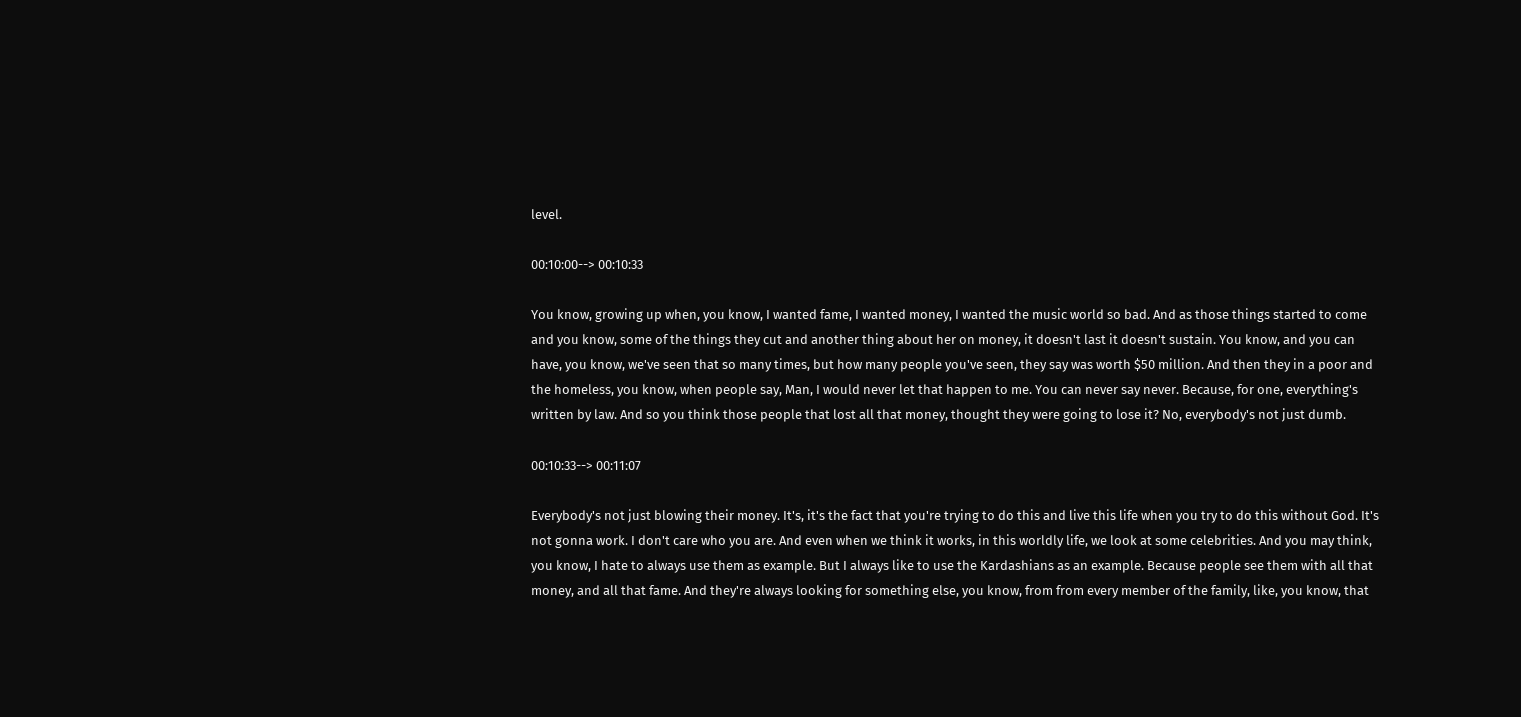level.

00:10:00--> 00:10:33

You know, growing up when, you know, I wanted fame, I wanted money, I wanted the music world so bad. And as those things started to come and you know, some of the things they cut and another thing about her on money, it doesn't last it doesn't sustain. You know, and you can have, you know, we've seen that so many times, but how many people you've seen, they say was worth $50 million. And then they in a poor and the homeless, you know, when people say, Man, I would never let that happen to me. You can never say never. Because, for one, everything's written by law. And so you think those people that lost all that money, thought they were going to lose it? No, everybody's not just dumb.

00:10:33--> 00:11:07

Everybody's not just blowing their money. It's, it's the fact that you're trying to do this and live this life when you try to do this without God. It's not gonna work. I don't care who you are. And even when we think it works, in this worldly life, we look at some celebrities. And you may think, you know, I hate to always use them as example. But I always like to use the Kardashians as an example. Because people see them with all that money, and all that fame. And they're always looking for something else, you know, from from every member of the family, like, you know, that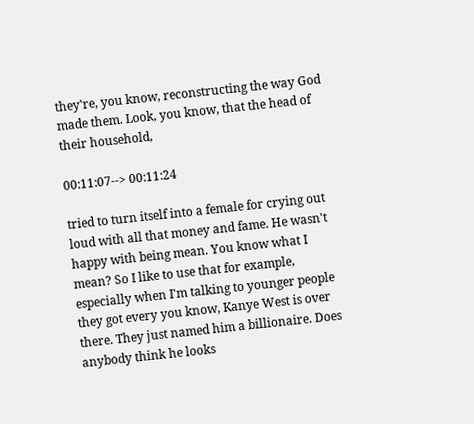they're, you know, reconstructing the way God made them. Look, you know, that the head of their household,

00:11:07--> 00:11:24

tried to turn itself into a female for crying out loud with all that money and fame. He wasn't happy with being mean. You know what I mean? So I like to use that for example, especially when I'm talking to younger people they got every you know, Kanye West is over there. They just named him a billionaire. Does anybody think he looks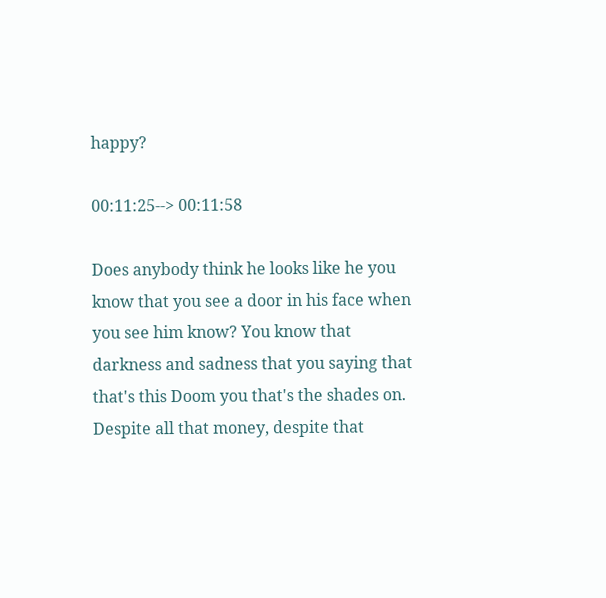happy?

00:11:25--> 00:11:58

Does anybody think he looks like he you know that you see a door in his face when you see him know? You know that darkness and sadness that you saying that that's this Doom you that's the shades on. Despite all that money, despite that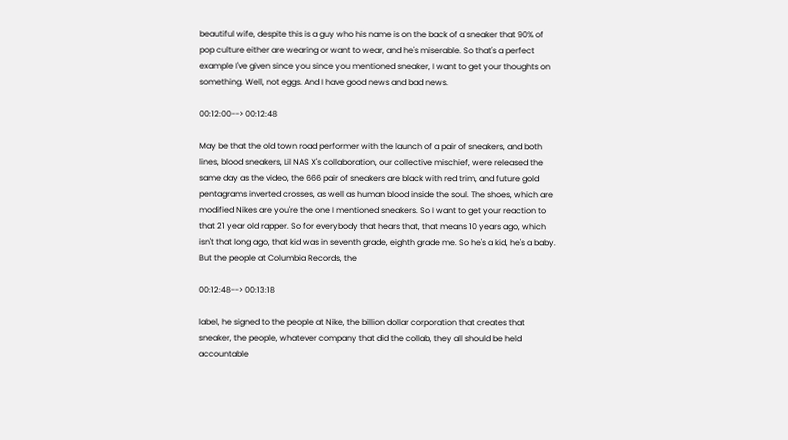beautiful wife, despite this is a guy who his name is on the back of a sneaker that 90% of pop culture either are wearing or want to wear, and he's miserable. So that's a perfect example I've given since you since you mentioned sneaker, I want to get your thoughts on something. Well, not eggs. And I have good news and bad news.

00:12:00--> 00:12:48

May be that the old town road performer with the launch of a pair of sneakers, and both lines, blood sneakers, Lil NAS X's collaboration, our collective mischief, were released the same day as the video, the 666 pair of sneakers are black with red trim, and future gold pentagrams inverted crosses, as well as human blood inside the soul. The shoes, which are modified Nikes are you're the one I mentioned sneakers. So I want to get your reaction to that 21 year old rapper. So for everybody that hears that, that means 10 years ago, which isn't that long ago, that kid was in seventh grade, eighth grade me. So he's a kid, he's a baby. But the people at Columbia Records, the

00:12:48--> 00:13:18

label, he signed to the people at Nike, the billion dollar corporation that creates that sneaker, the people, whatever company that did the collab, they all should be held accountable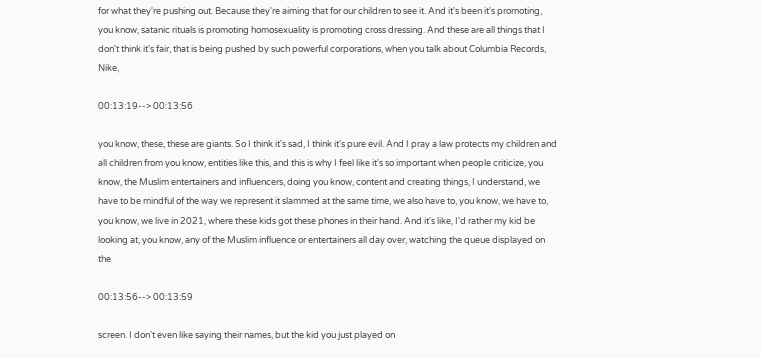for what they're pushing out. Because they're aiming that for our children to see it. And it's been it's promoting, you know, satanic rituals is promoting homosexuality is promoting cross dressing. And these are all things that I don't think it's fair, that is being pushed by such powerful corporations, when you talk about Columbia Records, Nike,

00:13:19--> 00:13:56

you know, these, these are giants. So I think it's sad, I think it's pure evil. And I pray a law protects my children and all children from you know, entities like this, and this is why I feel like it's so important when people criticize, you know, the Muslim entertainers and influencers, doing you know, content and creating things, I understand, we have to be mindful of the way we represent it slammed at the same time, we also have to, you know, we have to, you know, we live in 2021, where these kids got these phones in their hand. And it's like, I'd rather my kid be looking at, you know, any of the Muslim influence or entertainers all day over, watching the queue displayed on the

00:13:56--> 00:13:59

screen. I don't even like saying their names, but the kid you just played on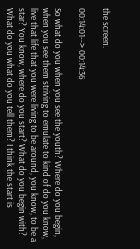the screen.

00:14:01--> 00:14:36

So what do you when you see the youth? Where do you begin, when you see them striving to emulate to kind of do you know, live that life that you were living to be around, you know, to be a star? You know, where do you start? What do you begin with? What do you what do you tell them? I think the start is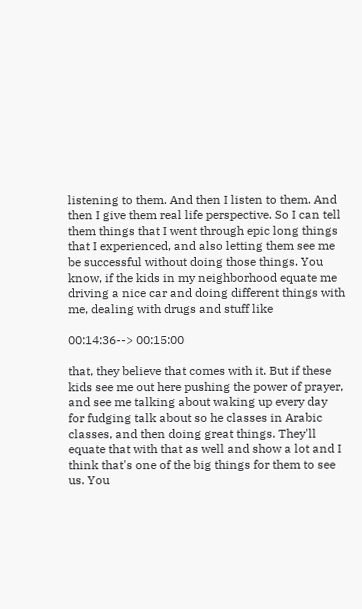listening to them. And then I listen to them. And then I give them real life perspective. So I can tell them things that I went through epic long things that I experienced, and also letting them see me be successful without doing those things. You know, if the kids in my neighborhood equate me driving a nice car and doing different things with me, dealing with drugs and stuff like

00:14:36--> 00:15:00

that, they believe that comes with it. But if these kids see me out here pushing the power of prayer, and see me talking about waking up every day for fudging talk about so he classes in Arabic classes, and then doing great things. They'll equate that with that as well and show a lot and I think that's one of the big things for them to see us. You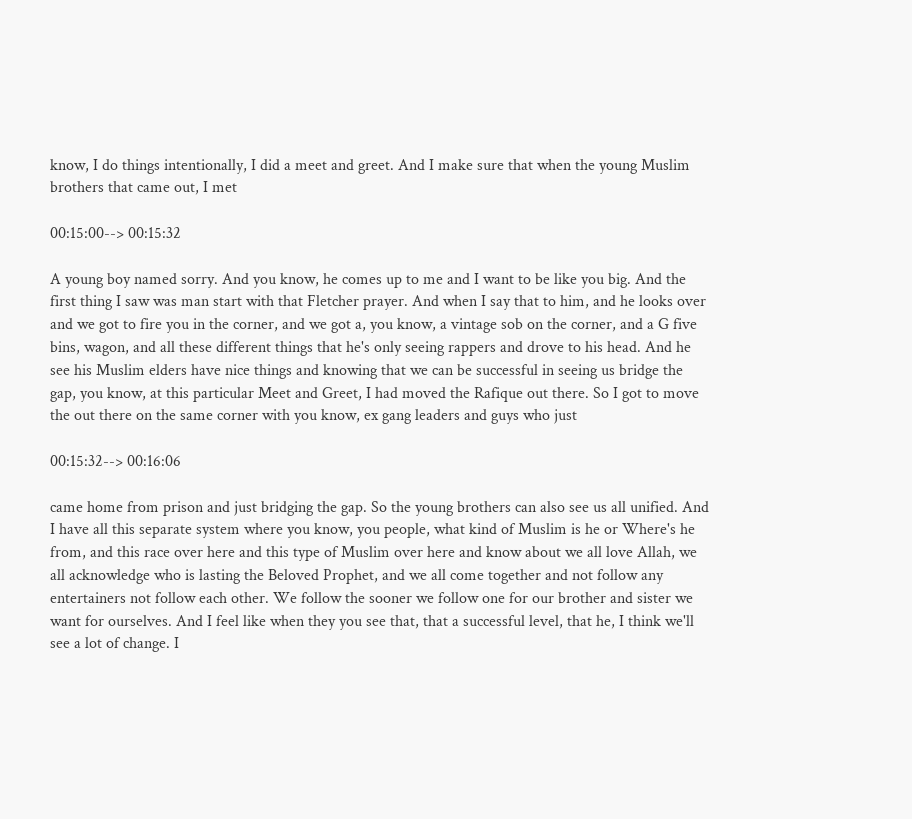know, I do things intentionally, I did a meet and greet. And I make sure that when the young Muslim brothers that came out, I met

00:15:00--> 00:15:32

A young boy named sorry. And you know, he comes up to me and I want to be like you big. And the first thing I saw was man start with that Fletcher prayer. And when I say that to him, and he looks over and we got to fire you in the corner, and we got a, you know, a vintage sob on the corner, and a G five bins, wagon, and all these different things that he's only seeing rappers and drove to his head. And he see his Muslim elders have nice things and knowing that we can be successful in seeing us bridge the gap, you know, at this particular Meet and Greet, I had moved the Rafique out there. So I got to move the out there on the same corner with you know, ex gang leaders and guys who just

00:15:32--> 00:16:06

came home from prison and just bridging the gap. So the young brothers can also see us all unified. And I have all this separate system where you know, you people, what kind of Muslim is he or Where's he from, and this race over here and this type of Muslim over here and know about we all love Allah, we all acknowledge who is lasting the Beloved Prophet, and we all come together and not follow any entertainers not follow each other. We follow the sooner we follow one for our brother and sister we want for ourselves. And I feel like when they you see that, that a successful level, that he, I think we'll see a lot of change. I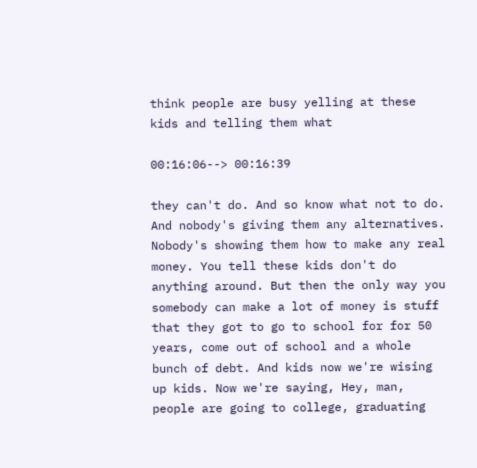think people are busy yelling at these kids and telling them what

00:16:06--> 00:16:39

they can't do. And so know what not to do. And nobody's giving them any alternatives. Nobody's showing them how to make any real money. You tell these kids don't do anything around. But then the only way you somebody can make a lot of money is stuff that they got to go to school for for 50 years, come out of school and a whole bunch of debt. And kids now we're wising up kids. Now we're saying, Hey, man, people are going to college, graduating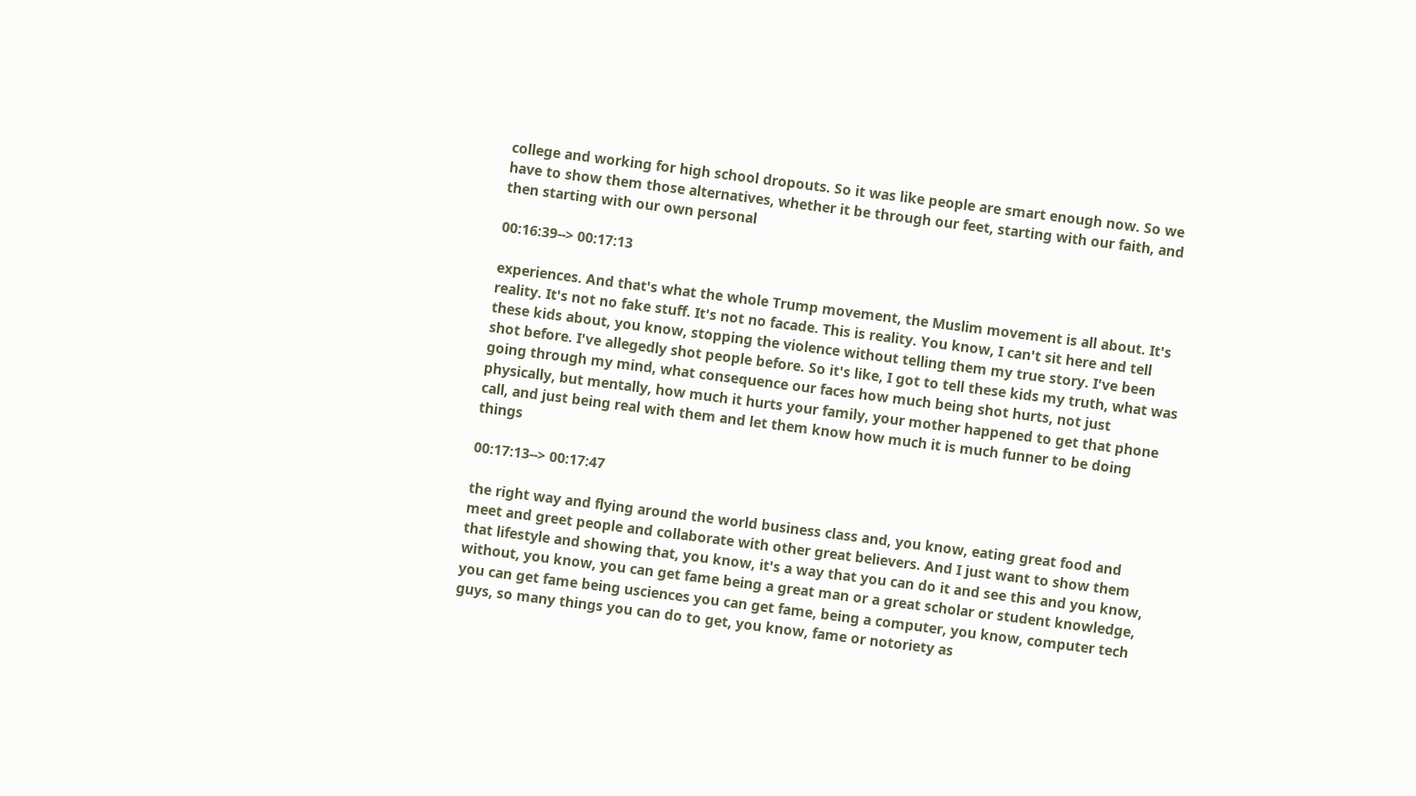college and working for high school dropouts. So it was like people are smart enough now. So we have to show them those alternatives, whether it be through our feet, starting with our faith, and then starting with our own personal

00:16:39--> 00:17:13

experiences. And that's what the whole Trump movement, the Muslim movement is all about. It's reality. It's not no fake stuff. It's not no facade. This is reality. You know, I can't sit here and tell these kids about, you know, stopping the violence without telling them my true story. I've been shot before. I've allegedly shot people before. So it's like, I got to tell these kids my truth, what was going through my mind, what consequence our faces how much being shot hurts, not just physically, but mentally, how much it hurts your family, your mother happened to get that phone call, and just being real with them and let them know how much it is much funner to be doing things

00:17:13--> 00:17:47

the right way and flying around the world business class and, you know, eating great food and meet and greet people and collaborate with other great believers. And I just want to show them that lifestyle and showing that, you know, it's a way that you can do it and see this and you know, without, you know, you can get fame being a great man or a great scholar or student knowledge, you can get fame being usciences you can get fame, being a computer, you know, computer tech guys, so many things you can do to get, you know, fame or notoriety as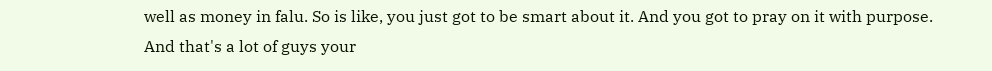well as money in falu. So is like, you just got to be smart about it. And you got to pray on it with purpose. And that's a lot of guys your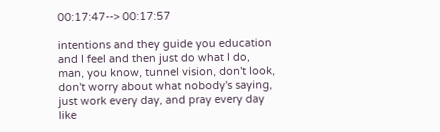00:17:47--> 00:17:57

intentions and they guide you education and I feel and then just do what I do, man, you know, tunnel vision, don't look, don't worry about what nobody's saying, just work every day, and pray every day like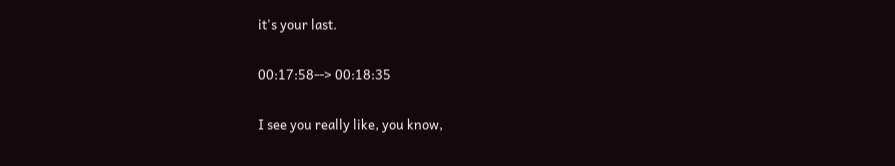it's your last.

00:17:58--> 00:18:35

I see you really like, you know,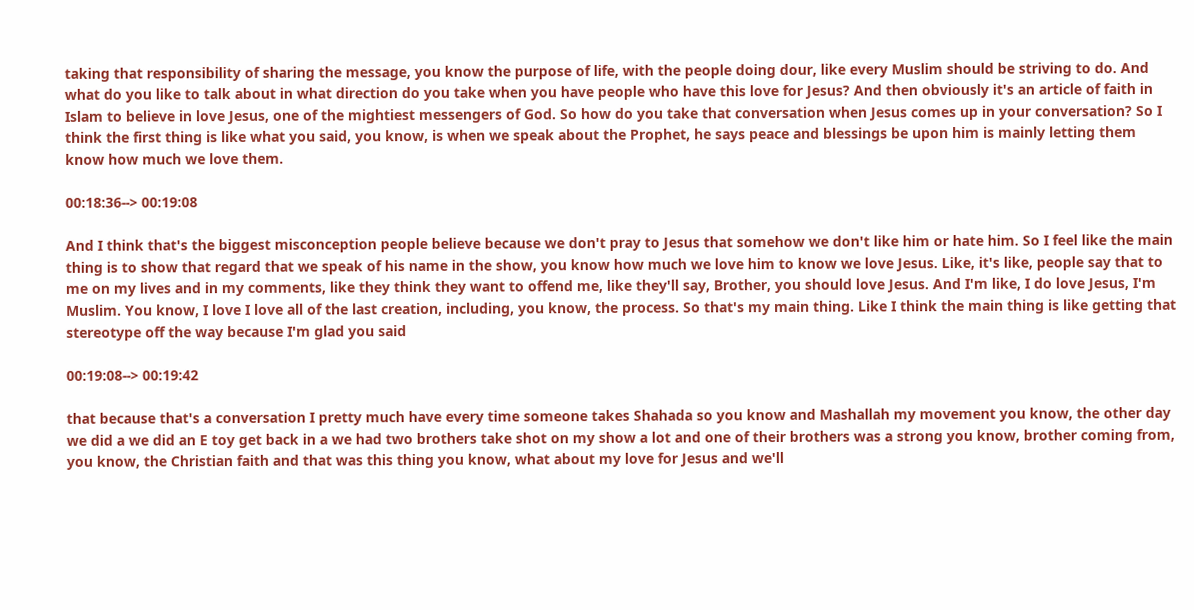taking that responsibility of sharing the message, you know the purpose of life, with the people doing dour, like every Muslim should be striving to do. And what do you like to talk about in what direction do you take when you have people who have this love for Jesus? And then obviously it's an article of faith in Islam to believe in love Jesus, one of the mightiest messengers of God. So how do you take that conversation when Jesus comes up in your conversation? So I think the first thing is like what you said, you know, is when we speak about the Prophet, he says peace and blessings be upon him is mainly letting them know how much we love them.

00:18:36--> 00:19:08

And I think that's the biggest misconception people believe because we don't pray to Jesus that somehow we don't like him or hate him. So I feel like the main thing is to show that regard that we speak of his name in the show, you know how much we love him to know we love Jesus. Like, it's like, people say that to me on my lives and in my comments, like they think they want to offend me, like they'll say, Brother, you should love Jesus. And I'm like, I do love Jesus, I'm Muslim. You know, I love I love all of the last creation, including, you know, the process. So that's my main thing. Like I think the main thing is like getting that stereotype off the way because I'm glad you said

00:19:08--> 00:19:42

that because that's a conversation I pretty much have every time someone takes Shahada so you know and Mashallah my movement you know, the other day we did a we did an E toy get back in a we had two brothers take shot on my show a lot and one of their brothers was a strong you know, brother coming from, you know, the Christian faith and that was this thing you know, what about my love for Jesus and we'll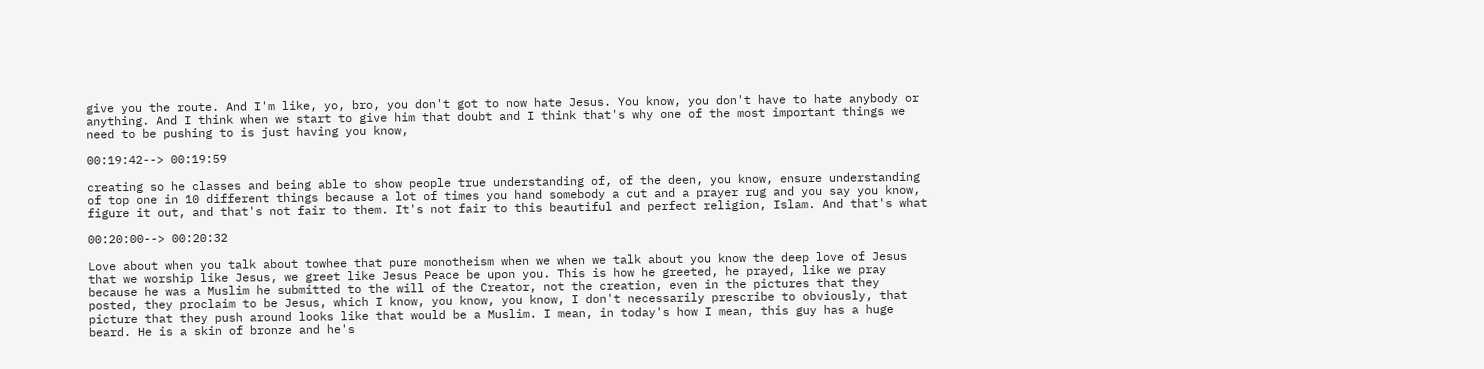give you the route. And I'm like, yo, bro, you don't got to now hate Jesus. You know, you don't have to hate anybody or anything. And I think when we start to give him that doubt and I think that's why one of the most important things we need to be pushing to is just having you know,

00:19:42--> 00:19:59

creating so he classes and being able to show people true understanding of, of the deen, you know, ensure understanding of top one in 10 different things because a lot of times you hand somebody a cut and a prayer rug and you say you know, figure it out, and that's not fair to them. It's not fair to this beautiful and perfect religion, Islam. And that's what

00:20:00--> 00:20:32

Love about when you talk about towhee that pure monotheism when we when we talk about you know the deep love of Jesus that we worship like Jesus, we greet like Jesus Peace be upon you. This is how he greeted, he prayed, like we pray because he was a Muslim he submitted to the will of the Creator, not the creation, even in the pictures that they posted, they proclaim to be Jesus, which I know, you know, you know, I don't necessarily prescribe to obviously, that picture that they push around looks like that would be a Muslim. I mean, in today's how I mean, this guy has a huge beard. He is a skin of bronze and he's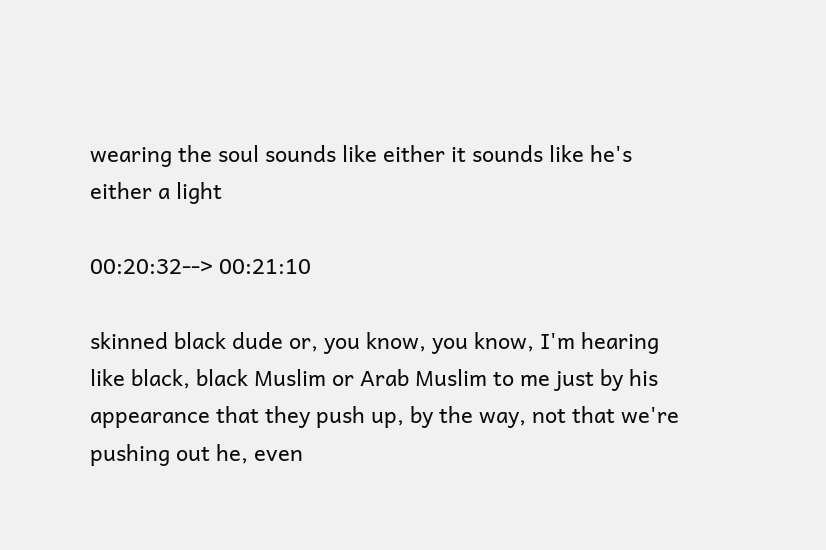wearing the soul sounds like either it sounds like he's either a light

00:20:32--> 00:21:10

skinned black dude or, you know, you know, I'm hearing like black, black Muslim or Arab Muslim to me just by his appearance that they push up, by the way, not that we're pushing out he, even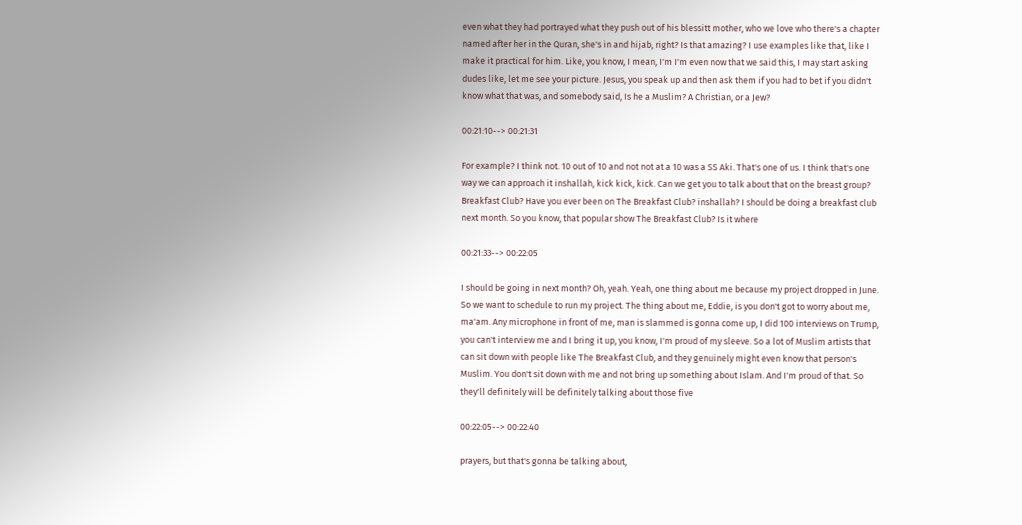even what they had portrayed what they push out of his blessitt mother, who we love who there's a chapter named after her in the Quran, she's in and hijab, right? Is that amazing? I use examples like that, like I make it practical for him. Like, you know, I mean, I'm I'm even now that we said this, I may start asking dudes like, let me see your picture. Jesus, you speak up and then ask them if you had to bet if you didn't know what that was, and somebody said, Is he a Muslim? A Christian, or a Jew?

00:21:10--> 00:21:31

For example? I think not. 10 out of 10 and not not at a 10 was a SS Aki. That's one of us. I think that's one way we can approach it inshallah, kick kick, kick. Can we get you to talk about that on the breast group? Breakfast Club? Have you ever been on The Breakfast Club? inshallah? I should be doing a breakfast club next month. So you know, that popular show The Breakfast Club? Is it where

00:21:33--> 00:22:05

I should be going in next month? Oh, yeah. Yeah, one thing about me because my project dropped in June. So we want to schedule to run my project. The thing about me, Eddie, is you don't got to worry about me, ma'am. Any microphone in front of me, man is slammed is gonna come up, I did 100 interviews on Trump, you can't interview me and I bring it up, you know, I'm proud of my sleeve. So a lot of Muslim artists that can sit down with people like The Breakfast Club, and they genuinely might even know that person's Muslim. You don't sit down with me and not bring up something about Islam. And I'm proud of that. So they'll definitely will be definitely talking about those five

00:22:05--> 00:22:40

prayers, but that's gonna be talking about,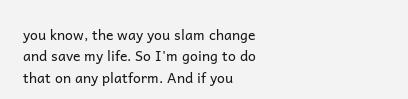you know, the way you slam change and save my life. So I'm going to do that on any platform. And if you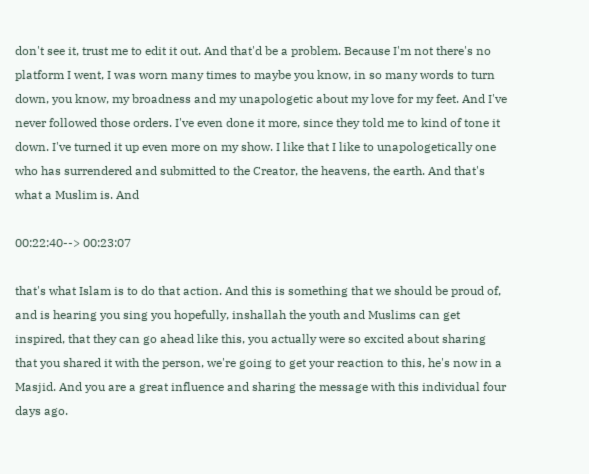don't see it, trust me to edit it out. And that'd be a problem. Because I'm not there's no platform I went, I was worn many times to maybe you know, in so many words to turn down, you know, my broadness and my unapologetic about my love for my feet. And I've never followed those orders. I've even done it more, since they told me to kind of tone it down. I've turned it up even more on my show. I like that I like to unapologetically one who has surrendered and submitted to the Creator, the heavens, the earth. And that's what a Muslim is. And

00:22:40--> 00:23:07

that's what Islam is to do that action. And this is something that we should be proud of, and is hearing you sing you hopefully, inshallah the youth and Muslims can get inspired, that they can go ahead like this, you actually were so excited about sharing that you shared it with the person, we're going to get your reaction to this, he's now in a Masjid. And you are a great influence and sharing the message with this individual four days ago.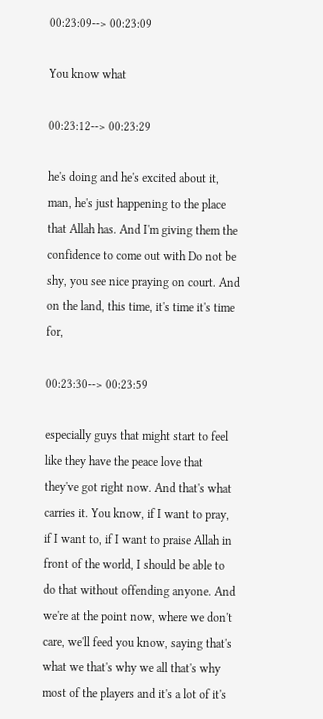00:23:09--> 00:23:09

You know what

00:23:12--> 00:23:29

he's doing and he's excited about it, man, he's just happening to the place that Allah has. And I'm giving them the confidence to come out with Do not be shy, you see nice praying on court. And on the land, this time, it's time it's time for,

00:23:30--> 00:23:59

especially guys that might start to feel like they have the peace love that they've got right now. And that's what carries it. You know, if I want to pray, if I want to, if I want to praise Allah in front of the world, I should be able to do that without offending anyone. And we're at the point now, where we don't care, we'll feed you know, saying that's what we that's why we all that's why most of the players and it's a lot of it's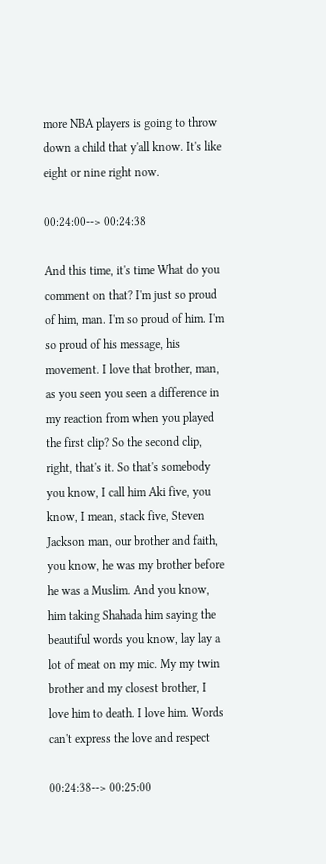more NBA players is going to throw down a child that y'all know. It's like eight or nine right now.

00:24:00--> 00:24:38

And this time, it's time What do you comment on that? I'm just so proud of him, man. I'm so proud of him. I'm so proud of his message, his movement. I love that brother, man, as you seen you seen a difference in my reaction from when you played the first clip? So the second clip, right, that's it. So that's somebody you know, I call him Aki five, you know, I mean, stack five, Steven Jackson man, our brother and faith, you know, he was my brother before he was a Muslim. And you know, him taking Shahada him saying the beautiful words you know, lay lay a lot of meat on my mic. My my twin brother and my closest brother, I love him to death. I love him. Words can't express the love and respect

00:24:38--> 00:25:00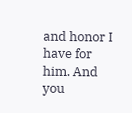and honor I have for him. And you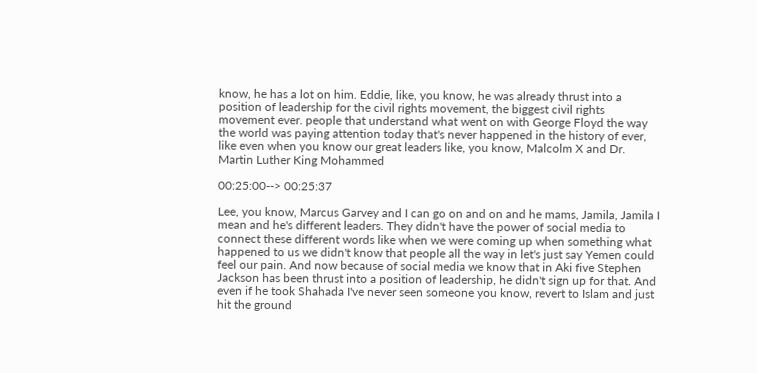know, he has a lot on him. Eddie, like, you know, he was already thrust into a position of leadership for the civil rights movement, the biggest civil rights movement ever. people that understand what went on with George Floyd the way the world was paying attention today that's never happened in the history of ever, like even when you know our great leaders like, you know, Malcolm X and Dr. Martin Luther King Mohammed

00:25:00--> 00:25:37

Lee, you know, Marcus Garvey and I can go on and on and he mams, Jamila, Jamila I mean and he's different leaders. They didn't have the power of social media to connect these different words like when we were coming up when something what happened to us we didn't know that people all the way in let's just say Yemen could feel our pain. And now because of social media we know that in Aki five Stephen Jackson has been thrust into a position of leadership, he didn't sign up for that. And even if he took Shahada I've never seen someone you know, revert to Islam and just hit the ground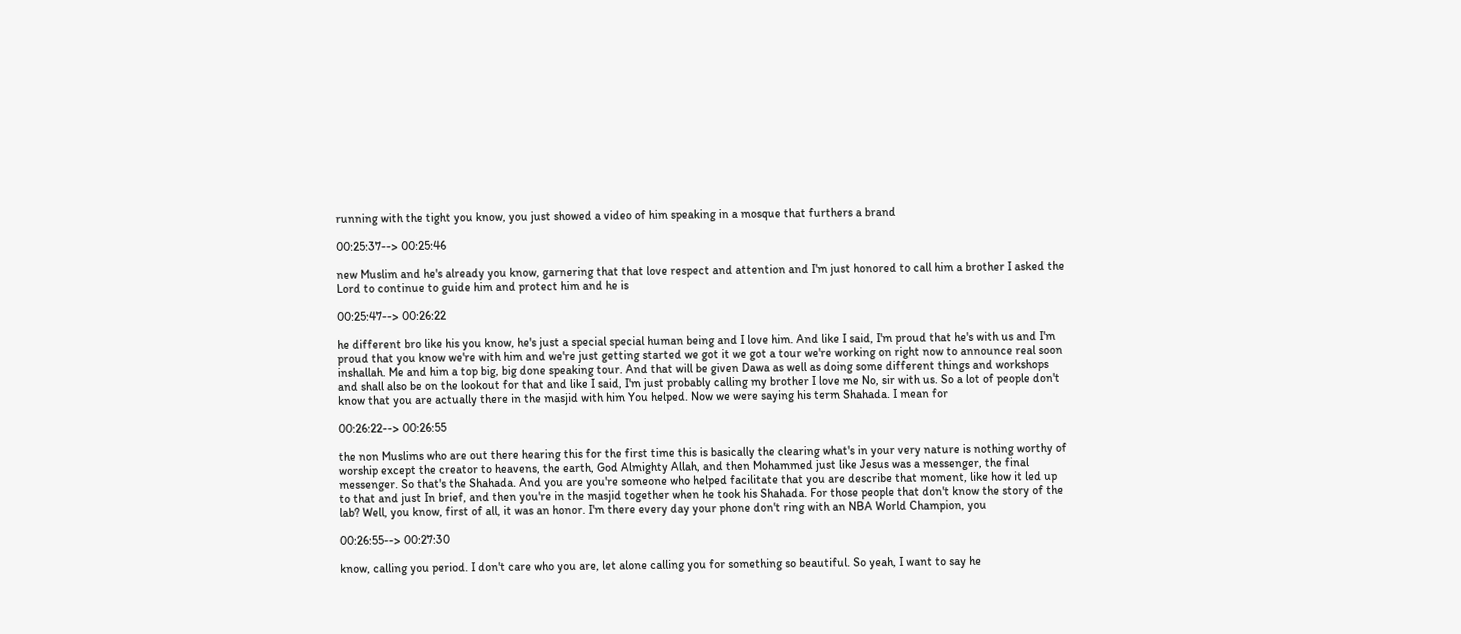running with the tight you know, you just showed a video of him speaking in a mosque that furthers a brand

00:25:37--> 00:25:46

new Muslim and he's already you know, garnering that that love respect and attention and I'm just honored to call him a brother I asked the Lord to continue to guide him and protect him and he is

00:25:47--> 00:26:22

he different bro like his you know, he's just a special special human being and I love him. And like I said, I'm proud that he's with us and I'm proud that you know we're with him and we're just getting started we got it we got a tour we're working on right now to announce real soon inshallah. Me and him a top big, big done speaking tour. And that will be given Dawa as well as doing some different things and workshops and shall also be on the lookout for that and like I said, I'm just probably calling my brother I love me No, sir with us. So a lot of people don't know that you are actually there in the masjid with him You helped. Now we were saying his term Shahada. I mean for

00:26:22--> 00:26:55

the non Muslims who are out there hearing this for the first time this is basically the clearing what's in your very nature is nothing worthy of worship except the creator to heavens, the earth, God Almighty Allah, and then Mohammed just like Jesus was a messenger, the final messenger. So that's the Shahada. And you are you're someone who helped facilitate that you are describe that moment, like how it led up to that and just In brief, and then you're in the masjid together when he took his Shahada. For those people that don't know the story of the lab? Well, you know, first of all, it was an honor. I'm there every day your phone don't ring with an NBA World Champion, you

00:26:55--> 00:27:30

know, calling you period. I don't care who you are, let alone calling you for something so beautiful. So yeah, I want to say he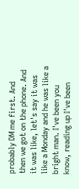probably DM me first. And then we got on the phone. And it was like, let's say it was like a Monday and he was like a bright man. I've been you know, reading up I've been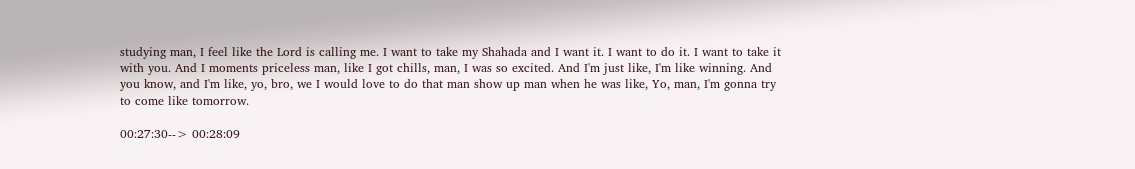studying man, I feel like the Lord is calling me. I want to take my Shahada and I want it. I want to do it. I want to take it with you. And I moments priceless man, like I got chills, man, I was so excited. And I'm just like, I'm like winning. And you know, and I'm like, yo, bro, we I would love to do that man show up man when he was like, Yo, man, I'm gonna try to come like tomorrow.

00:27:30--> 00:28:09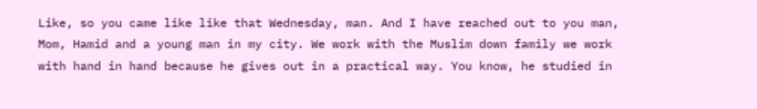Like, so you came like like that Wednesday, man. And I have reached out to you man, Mom, Hamid and a young man in my city. We work with the Muslim down family we work with hand in hand because he gives out in a practical way. You know, he studied in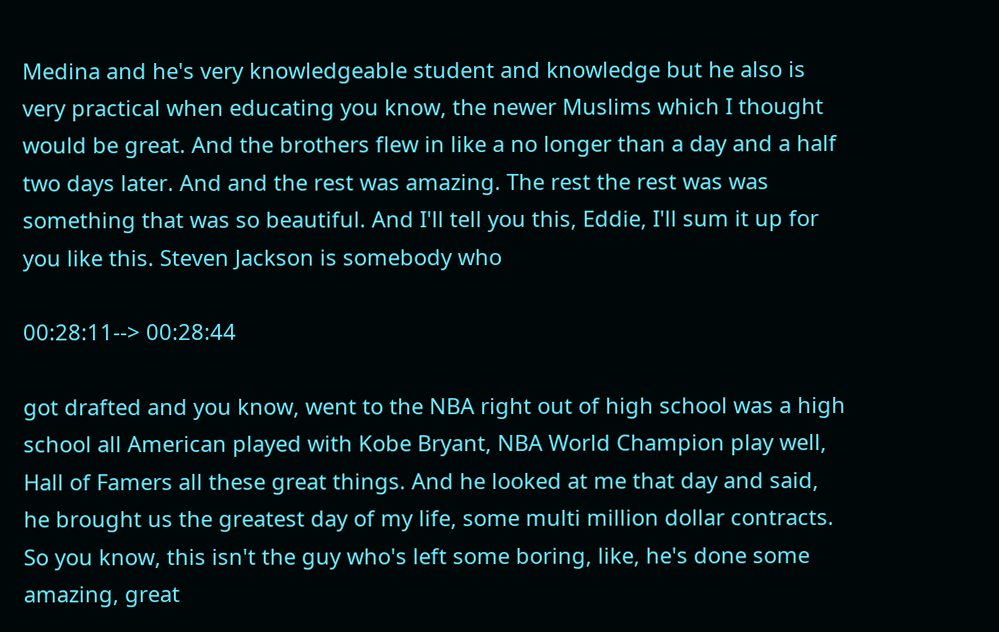Medina and he's very knowledgeable student and knowledge but he also is very practical when educating you know, the newer Muslims which I thought would be great. And the brothers flew in like a no longer than a day and a half two days later. And and the rest was amazing. The rest the rest was was something that was so beautiful. And I'll tell you this, Eddie, I'll sum it up for you like this. Steven Jackson is somebody who

00:28:11--> 00:28:44

got drafted and you know, went to the NBA right out of high school was a high school all American played with Kobe Bryant, NBA World Champion play well, Hall of Famers all these great things. And he looked at me that day and said, he brought us the greatest day of my life, some multi million dollar contracts. So you know, this isn't the guy who's left some boring, like, he's done some amazing, great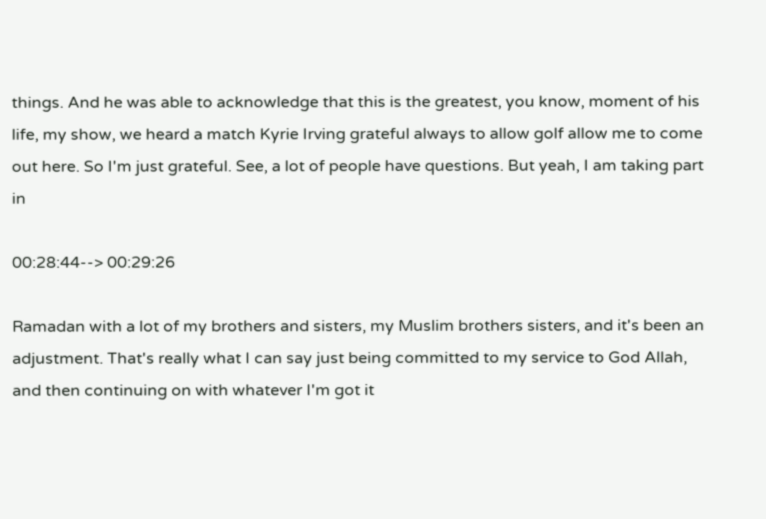things. And he was able to acknowledge that this is the greatest, you know, moment of his life, my show, we heard a match Kyrie Irving grateful always to allow golf allow me to come out here. So I'm just grateful. See, a lot of people have questions. But yeah, I am taking part in

00:28:44--> 00:29:26

Ramadan with a lot of my brothers and sisters, my Muslim brothers sisters, and it's been an adjustment. That's really what I can say just being committed to my service to God Allah, and then continuing on with whatever I'm got it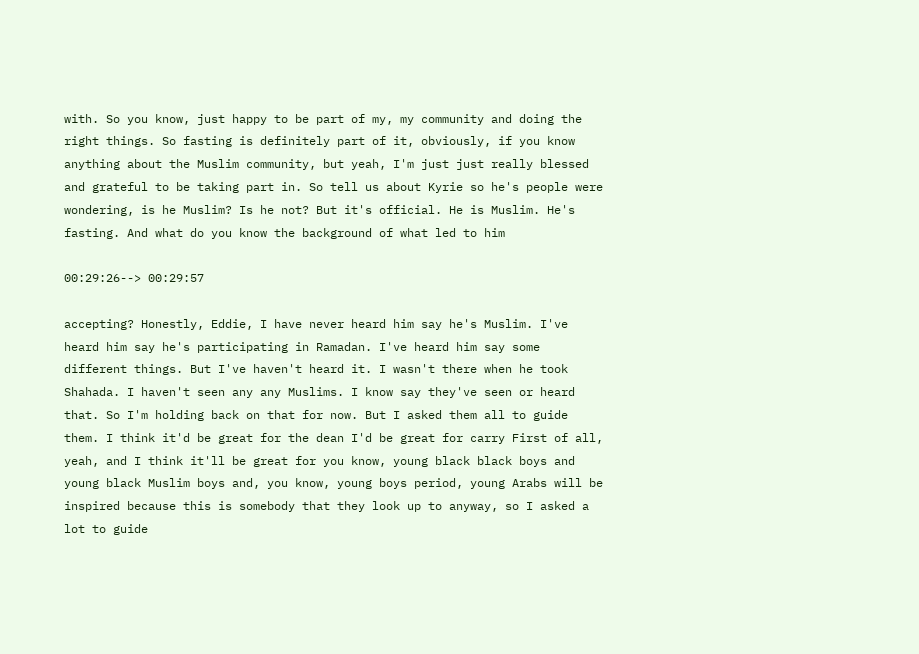with. So you know, just happy to be part of my, my community and doing the right things. So fasting is definitely part of it, obviously, if you know anything about the Muslim community, but yeah, I'm just just really blessed and grateful to be taking part in. So tell us about Kyrie so he's people were wondering, is he Muslim? Is he not? But it's official. He is Muslim. He's fasting. And what do you know the background of what led to him

00:29:26--> 00:29:57

accepting? Honestly, Eddie, I have never heard him say he's Muslim. I've heard him say he's participating in Ramadan. I've heard him say some different things. But I've haven't heard it. I wasn't there when he took Shahada. I haven't seen any any Muslims. I know say they've seen or heard that. So I'm holding back on that for now. But I asked them all to guide them. I think it'd be great for the dean I'd be great for carry First of all, yeah, and I think it'll be great for you know, young black black boys and young black Muslim boys and, you know, young boys period, young Arabs will be inspired because this is somebody that they look up to anyway, so I asked a lot to guide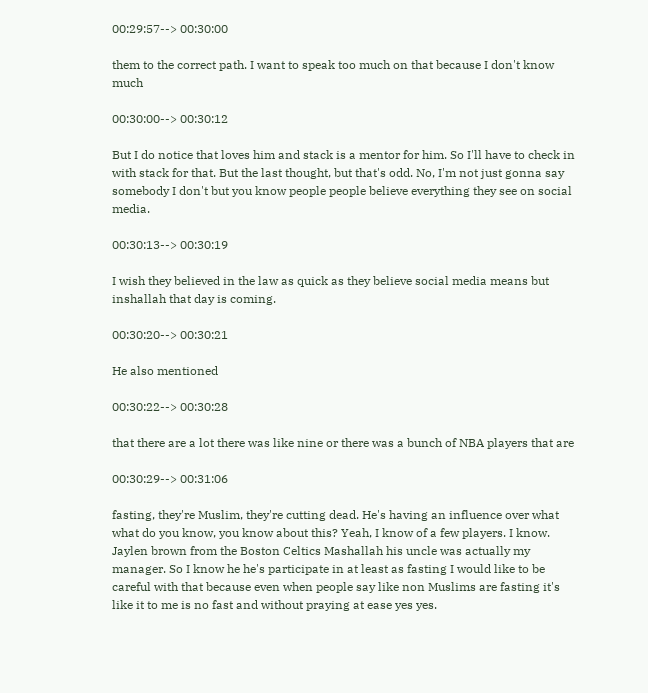00:29:57--> 00:30:00

them to the correct path. I want to speak too much on that because I don't know much

00:30:00--> 00:30:12

But I do notice that loves him and stack is a mentor for him. So I'll have to check in with stack for that. But the last thought, but that's odd. No, I'm not just gonna say somebody I don't but you know people people believe everything they see on social media.

00:30:13--> 00:30:19

I wish they believed in the law as quick as they believe social media means but inshallah that day is coming.

00:30:20--> 00:30:21

He also mentioned

00:30:22--> 00:30:28

that there are a lot there was like nine or there was a bunch of NBA players that are

00:30:29--> 00:31:06

fasting, they're Muslim, they're cutting dead. He's having an influence over what what do you know, you know about this? Yeah, I know of a few players. I know. Jaylen brown from the Boston Celtics Mashallah his uncle was actually my manager. So I know he he's participate in at least as fasting I would like to be careful with that because even when people say like non Muslims are fasting it's like it to me is no fast and without praying at ease yes yes.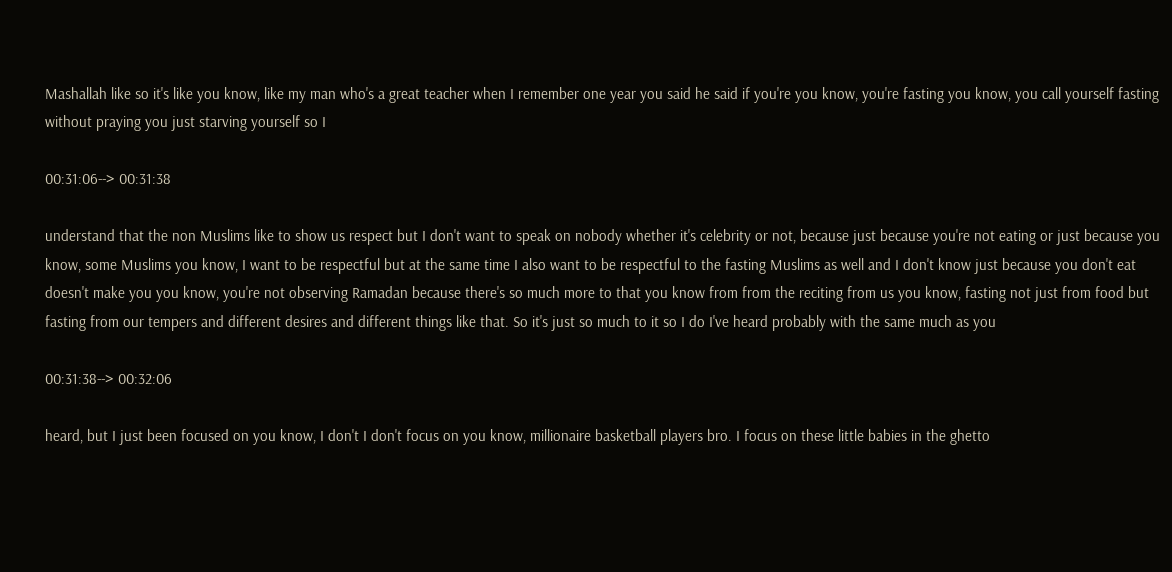Mashallah like so it's like you know, like my man who's a great teacher when I remember one year you said he said if you're you know, you're fasting you know, you call yourself fasting without praying you just starving yourself so I

00:31:06--> 00:31:38

understand that the non Muslims like to show us respect but I don't want to speak on nobody whether it's celebrity or not, because just because you're not eating or just because you know, some Muslims you know, I want to be respectful but at the same time I also want to be respectful to the fasting Muslims as well and I don't know just because you don't eat doesn't make you you know, you're not observing Ramadan because there's so much more to that you know from from the reciting from us you know, fasting not just from food but fasting from our tempers and different desires and different things like that. So it's just so much to it so I do I've heard probably with the same much as you

00:31:38--> 00:32:06

heard, but I just been focused on you know, I don't I don't focus on you know, millionaire basketball players bro. I focus on these little babies in the ghetto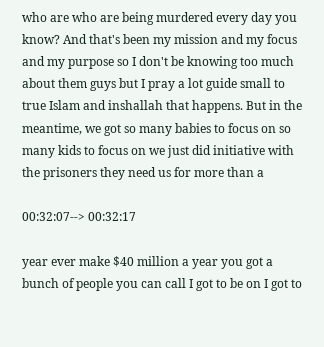who are who are being murdered every day you know? And that's been my mission and my focus and my purpose so I don't be knowing too much about them guys but I pray a lot guide small to true Islam and inshallah that happens. But in the meantime, we got so many babies to focus on so many kids to focus on we just did initiative with the prisoners they need us for more than a

00:32:07--> 00:32:17

year ever make $40 million a year you got a bunch of people you can call I got to be on I got to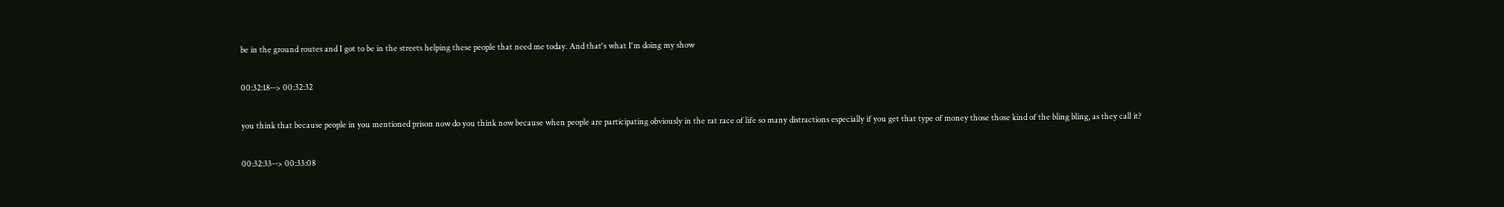be in the ground routes and I got to be in the streets helping these people that need me today. And that's what I'm doing my show

00:32:18--> 00:32:32

you think that because people in you mentioned prison now do you think now because when people are participating obviously in the rat race of life so many distractions especially if you get that type of money those those kind of the bling bling, as they call it?

00:32:33--> 00:33:08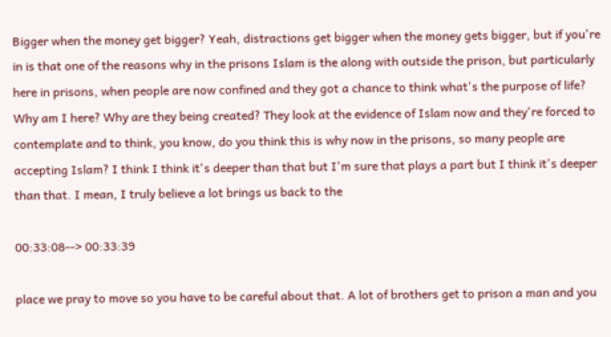Bigger when the money get bigger? Yeah, distractions get bigger when the money gets bigger, but if you're in is that one of the reasons why in the prisons Islam is the along with outside the prison, but particularly here in prisons, when people are now confined and they got a chance to think what's the purpose of life? Why am I here? Why are they being created? They look at the evidence of Islam now and they're forced to contemplate and to think, you know, do you think this is why now in the prisons, so many people are accepting Islam? I think I think it's deeper than that but I'm sure that plays a part but I think it's deeper than that. I mean, I truly believe a lot brings us back to the

00:33:08--> 00:33:39

place we pray to move so you have to be careful about that. A lot of brothers get to prison a man and you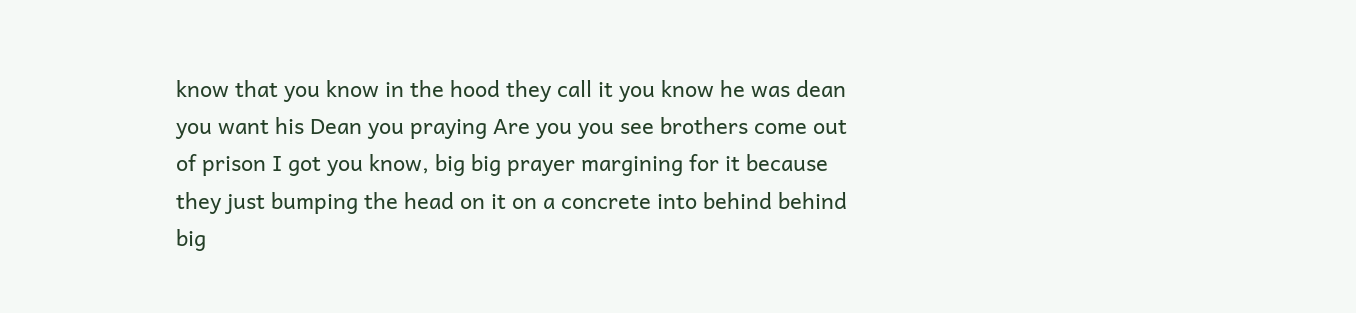know that you know in the hood they call it you know he was dean you want his Dean you praying Are you you see brothers come out of prison I got you know, big big prayer margining for it because they just bumping the head on it on a concrete into behind behind big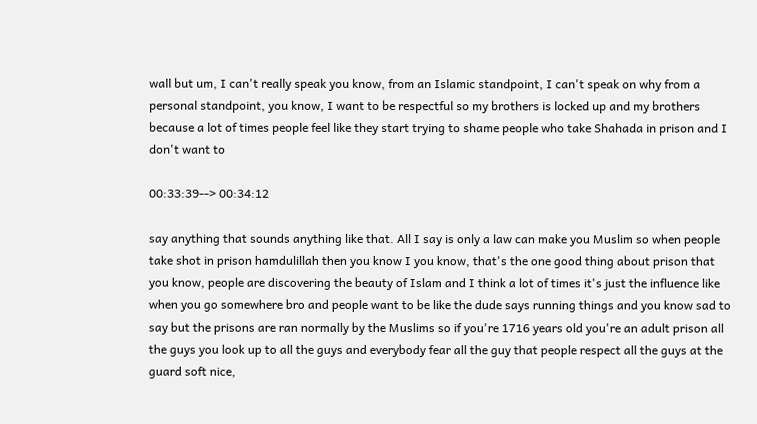wall but um, I can't really speak you know, from an Islamic standpoint, I can't speak on why from a personal standpoint, you know, I want to be respectful so my brothers is locked up and my brothers because a lot of times people feel like they start trying to shame people who take Shahada in prison and I don't want to

00:33:39--> 00:34:12

say anything that sounds anything like that. All I say is only a law can make you Muslim so when people take shot in prison hamdulillah then you know I you know, that's the one good thing about prison that you know, people are discovering the beauty of Islam and I think a lot of times it's just the influence like when you go somewhere bro and people want to be like the dude says running things and you know sad to say but the prisons are ran normally by the Muslims so if you're 1716 years old you're an adult prison all the guys you look up to all the guys and everybody fear all the guy that people respect all the guys at the guard soft nice,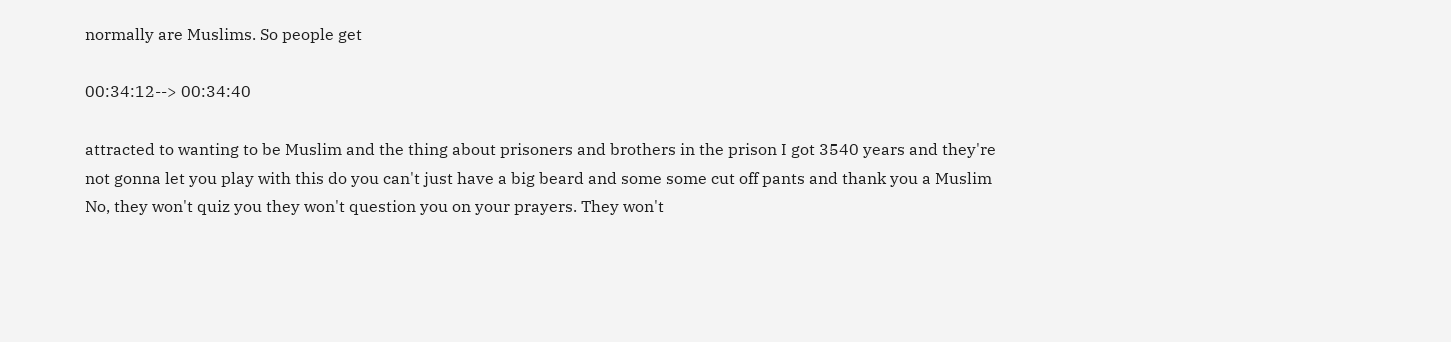normally are Muslims. So people get

00:34:12--> 00:34:40

attracted to wanting to be Muslim and the thing about prisoners and brothers in the prison I got 3540 years and they're not gonna let you play with this do you can't just have a big beard and some some cut off pants and thank you a Muslim No, they won't quiz you they won't question you on your prayers. They won't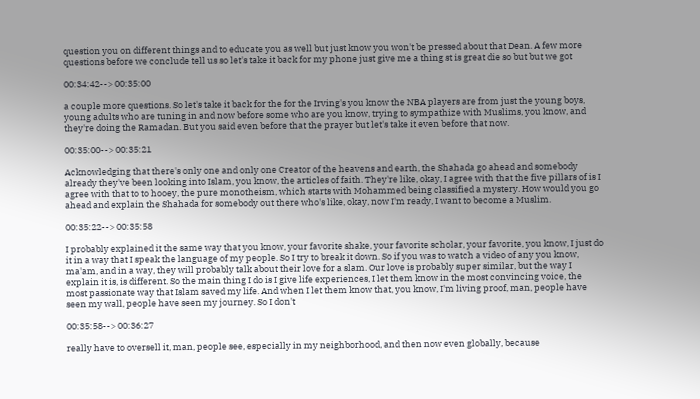question you on different things and to educate you as well but just know you won't be pressed about that Dean. A few more questions before we conclude tell us so let's take it back for my phone just give me a thing st is great die so but but we got

00:34:42--> 00:35:00

a couple more questions. So let's take it back for the for the Irving's you know the NBA players are from just the young boys, young adults who are tuning in and now before some who are you know, trying to sympathize with Muslims, you know, and they're doing the Ramadan. But you said even before that the prayer but let's take it even before that now.

00:35:00--> 00:35:21

Acknowledging that there's only one and only one Creator of the heavens and earth, the Shahada go ahead and somebody already they've been looking into Islam, you know, the articles of faith. They're like, okay, I agree with that the five pillars of is I agree with that to to hooey, the pure monotheism, which starts with Mohammed being classified a mystery. How would you go ahead and explain the Shahada for somebody out there who's like, okay, now I'm ready, I want to become a Muslim.

00:35:22--> 00:35:58

I probably explained it the same way that you know, your favorite shake, your favorite scholar, your favorite, you know, I just do it in a way that I speak the language of my people. So I try to break it down. So if you was to watch a video of any you know, ma'am, and in a way, they will probably talk about their love for a slam. Our love is probably super similar, but the way I explain it is, is different. So the main thing I do is I give life experiences, I let them know in the most convincing voice, the most passionate way that Islam saved my life. And when I let them know that, you know, I'm living proof, man, people have seen my wall, people have seen my journey. So I don't

00:35:58--> 00:36:27

really have to oversell it, man, people see, especially in my neighborhood, and then now even globally, because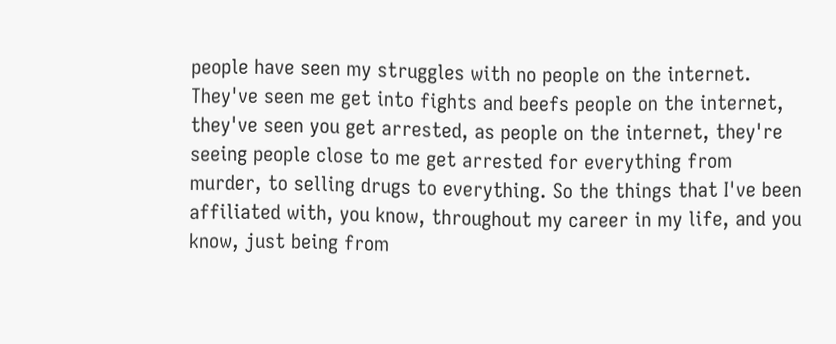people have seen my struggles with no people on the internet. They've seen me get into fights and beefs people on the internet, they've seen you get arrested, as people on the internet, they're seeing people close to me get arrested for everything from murder, to selling drugs to everything. So the things that I've been affiliated with, you know, throughout my career in my life, and you know, just being from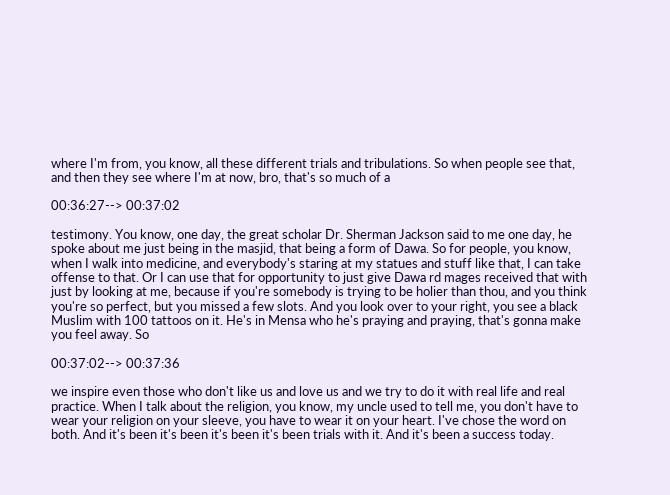where I'm from, you know, all these different trials and tribulations. So when people see that, and then they see where I'm at now, bro, that's so much of a

00:36:27--> 00:37:02

testimony. You know, one day, the great scholar Dr. Sherman Jackson said to me one day, he spoke about me just being in the masjid, that being a form of Dawa. So for people, you know, when I walk into medicine, and everybody's staring at my statues and stuff like that, I can take offense to that. Or I can use that for opportunity to just give Dawa rd mages received that with just by looking at me, because if you're somebody is trying to be holier than thou, and you think you're so perfect, but you missed a few slots. And you look over to your right, you see a black Muslim with 100 tattoos on it. He's in Mensa who he's praying and praying, that's gonna make you feel away. So

00:37:02--> 00:37:36

we inspire even those who don't like us and love us and we try to do it with real life and real practice. When I talk about the religion, you know, my uncle used to tell me, you don't have to wear your religion on your sleeve, you have to wear it on your heart. I've chose the word on both. And it's been it's been it's been it's been trials with it. And it's been a success today.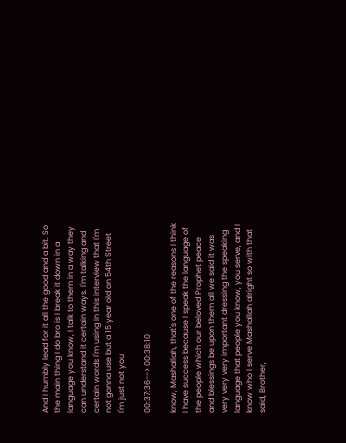And I humbly lead for it all the good and a bit. So the main thing I do bro is I break it down in a language you know, I talk to them in a way they can understand it certain ways. I'm talking and certain words I'm using in this interview that I'm not gonna use but a 15 year old on 54th Street I'm just not you

00:37:36--> 00:38:10

know, Mashallah, that's one of the reasons I think I have success because I speak the language of the people which our beloved Prophet peace and blessings be upon them all we said it was very very very important dressing the speaking language that people you know, you serve, and I know who I serve Mashallah alright so with that said, Brother,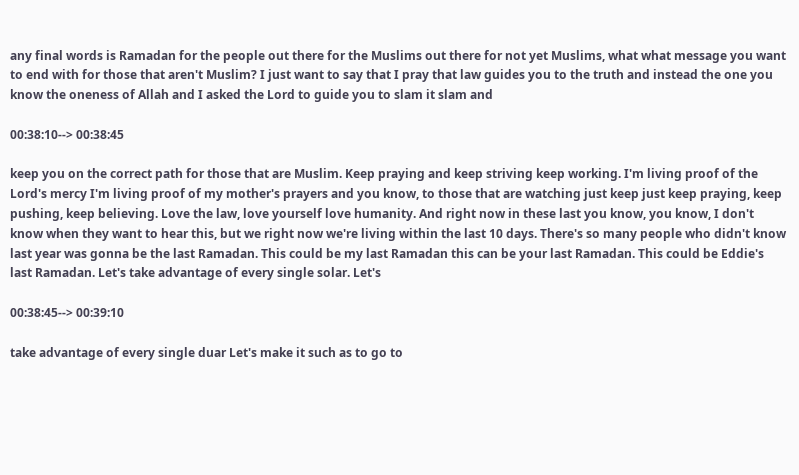any final words is Ramadan for the people out there for the Muslims out there for not yet Muslims, what what message you want to end with for those that aren't Muslim? I just want to say that I pray that law guides you to the truth and instead the one you know the oneness of Allah and I asked the Lord to guide you to slam it slam and

00:38:10--> 00:38:45

keep you on the correct path for those that are Muslim. Keep praying and keep striving keep working. I'm living proof of the Lord's mercy I'm living proof of my mother's prayers and you know, to those that are watching just keep just keep praying, keep pushing, keep believing. Love the law, love yourself love humanity. And right now in these last you know, you know, I don't know when they want to hear this, but we right now we're living within the last 10 days. There's so many people who didn't know last year was gonna be the last Ramadan. This could be my last Ramadan this can be your last Ramadan. This could be Eddie's last Ramadan. Let's take advantage of every single solar. Let's

00:38:45--> 00:39:10

take advantage of every single duar Let's make it such as to go to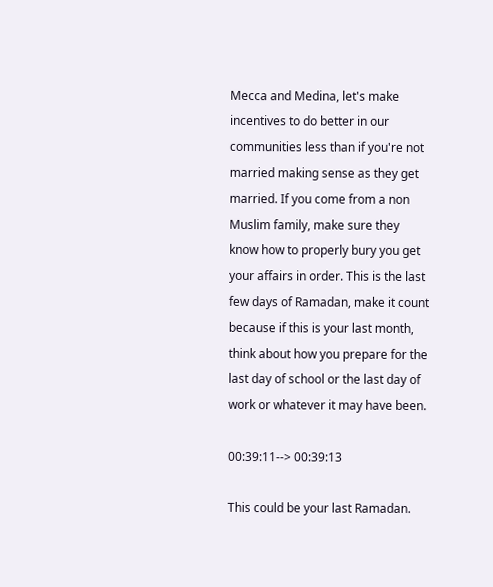Mecca and Medina, let's make incentives to do better in our communities less than if you're not married making sense as they get married. If you come from a non Muslim family, make sure they know how to properly bury you get your affairs in order. This is the last few days of Ramadan, make it count because if this is your last month, think about how you prepare for the last day of school or the last day of work or whatever it may have been.

00:39:11--> 00:39:13

This could be your last Ramadan.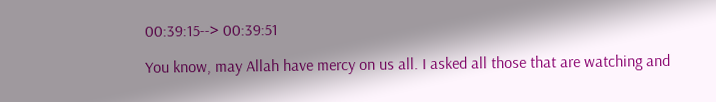00:39:15--> 00:39:51

You know, may Allah have mercy on us all. I asked all those that are watching and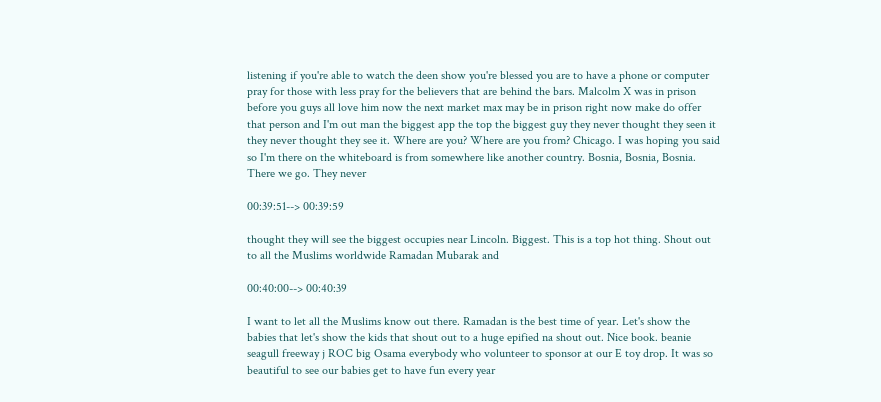listening if you're able to watch the deen show you're blessed you are to have a phone or computer pray for those with less pray for the believers that are behind the bars. Malcolm X was in prison before you guys all love him now the next market max may be in prison right now make do offer that person and I'm out man the biggest app the top the biggest guy they never thought they seen it they never thought they see it. Where are you? Where are you from? Chicago. I was hoping you said so I'm there on the whiteboard is from somewhere like another country. Bosnia, Bosnia, Bosnia. There we go. They never

00:39:51--> 00:39:59

thought they will see the biggest occupies near Lincoln. Biggest. This is a top hot thing. Shout out to all the Muslims worldwide Ramadan Mubarak and

00:40:00--> 00:40:39

I want to let all the Muslims know out there. Ramadan is the best time of year. Let's show the babies that let's show the kids that shout out to a huge epified na shout out. Nice book. beanie seagull freeway j ROC big Osama everybody who volunteer to sponsor at our E toy drop. It was so beautiful to see our babies get to have fun every year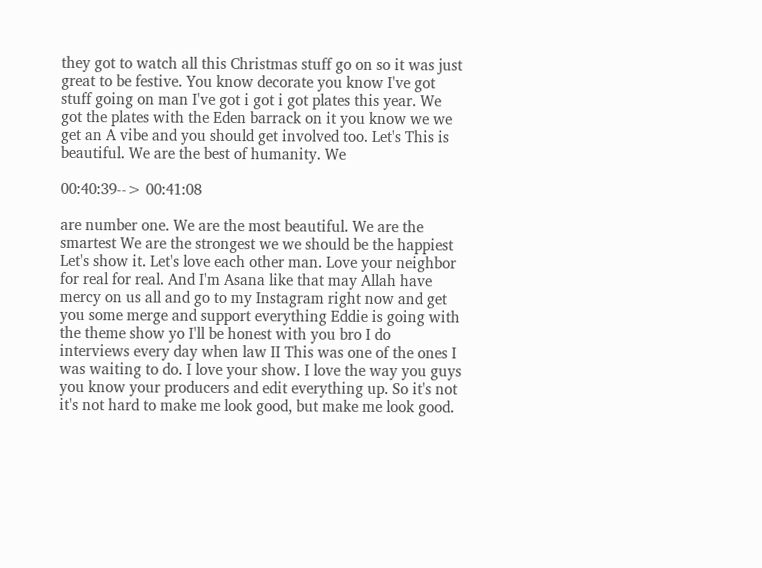they got to watch all this Christmas stuff go on so it was just great to be festive. You know decorate you know I've got stuff going on man I've got i got i got plates this year. We got the plates with the Eden barrack on it you know we we get an A vibe and you should get involved too. Let's This is beautiful. We are the best of humanity. We

00:40:39--> 00:41:08

are number one. We are the most beautiful. We are the smartest We are the strongest we we should be the happiest Let's show it. Let's love each other man. Love your neighbor for real for real. And I'm Asana like that may Allah have mercy on us all and go to my Instagram right now and get you some merge and support everything Eddie is going with the theme show yo I'll be honest with you bro I do interviews every day when law II This was one of the ones I was waiting to do. I love your show. I love the way you guys you know your producers and edit everything up. So it's not it's not hard to make me look good, but make me look good.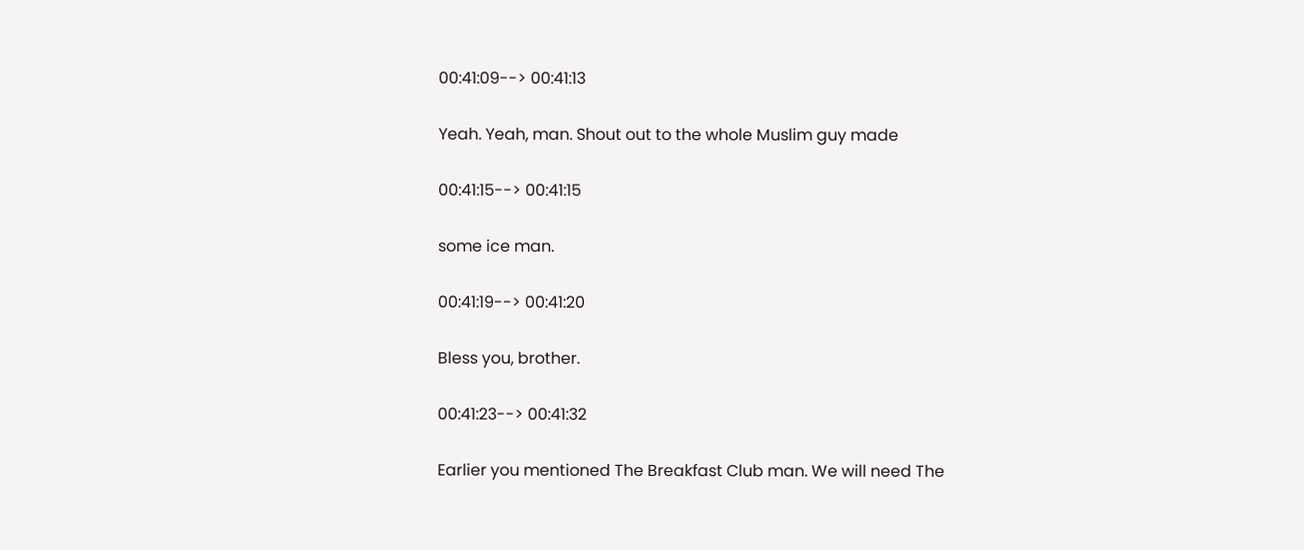00:41:09--> 00:41:13

Yeah. Yeah, man. Shout out to the whole Muslim guy made

00:41:15--> 00:41:15

some ice man.

00:41:19--> 00:41:20

Bless you, brother.

00:41:23--> 00:41:32

Earlier you mentioned The Breakfast Club man. We will need The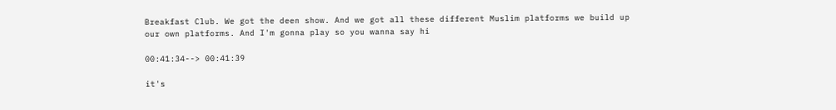Breakfast Club. We got the deen show. And we got all these different Muslim platforms we build up our own platforms. And I'm gonna play so you wanna say hi

00:41:34--> 00:41:39

it's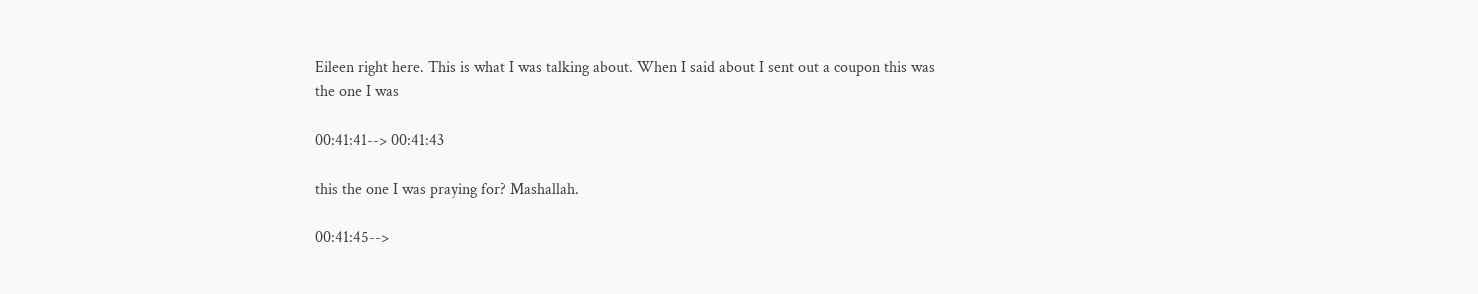Eileen right here. This is what I was talking about. When I said about I sent out a coupon this was the one I was

00:41:41--> 00:41:43

this the one I was praying for? Mashallah.

00:41:45-->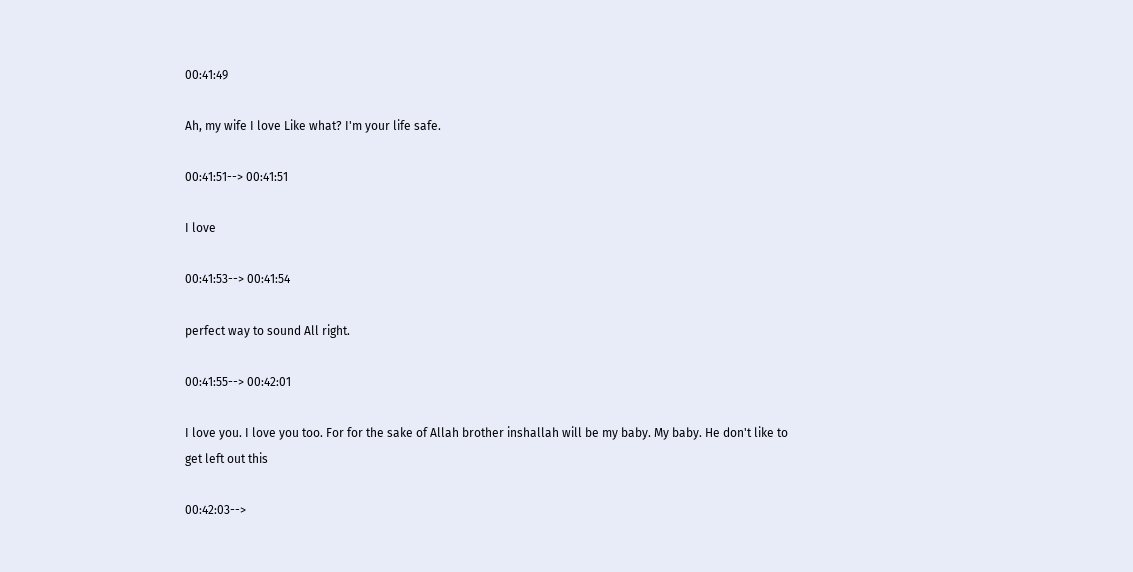00:41:49

Ah, my wife I love Like what? I'm your life safe.

00:41:51--> 00:41:51

I love

00:41:53--> 00:41:54

perfect way to sound All right.

00:41:55--> 00:42:01

I love you. I love you too. For for the sake of Allah brother inshallah will be my baby. My baby. He don't like to get left out this

00:42:03-->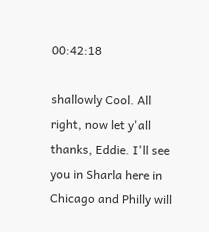00:42:18

shallowly Cool. All right, now let y'all thanks, Eddie. I'll see you in Sharla here in Chicago and Philly will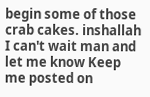begin some of those crab cakes. inshallah I can't wait man and let me know Keep me posted on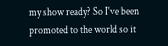my show ready? So I've been promoted to the world so it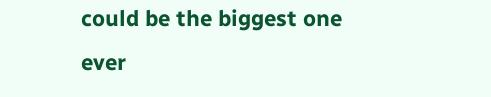could be the biggest one ever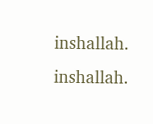inshallah. inshallah.